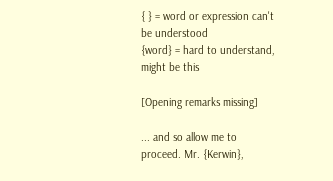{ } = word or expression can't be understood
{word} = hard to understand, might be this

[Opening remarks missing]

... and so allow me to proceed. Mr. {Kerwin},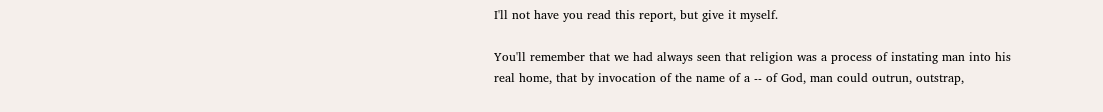I'll not have you read this report, but give it myself.

You'll remember that we had always seen that religion was a process of instating man into his real home, that by invocation of the name of a -- of God, man could outrun, outstrap,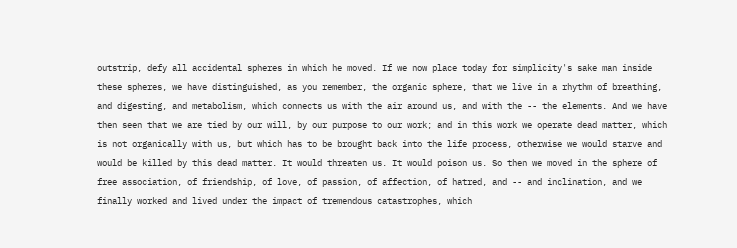outstrip, defy all accidental spheres in which he moved. If we now place today for simplicity's sake man inside these spheres, we have distinguished, as you remember, the organic sphere, that we live in a rhythm of breathing, and digesting, and metabolism, which connects us with the air around us, and with the -- the elements. And we have then seen that we are tied by our will, by our purpose to our work; and in this work we operate dead matter, which is not organically with us, but which has to be brought back into the life process, otherwise we would starve and would be killed by this dead matter. It would threaten us. It would poison us. So then we moved in the sphere of free association, of friendship, of love, of passion, of affection, of hatred, and -- and inclination, and we finally worked and lived under the impact of tremendous catastrophes, which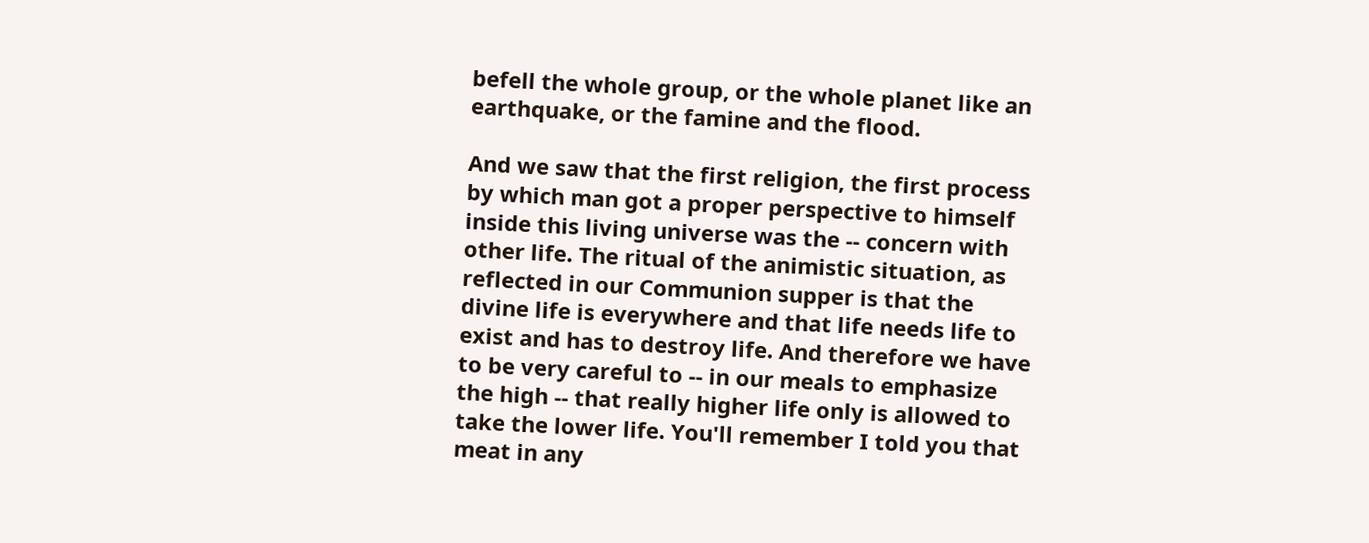befell the whole group, or the whole planet like an earthquake, or the famine and the flood.

And we saw that the first religion, the first process by which man got a proper perspective to himself inside this living universe was the -- concern with other life. The ritual of the animistic situation, as reflected in our Communion supper is that the divine life is everywhere and that life needs life to exist and has to destroy life. And therefore we have to be very careful to -- in our meals to emphasize the high -- that really higher life only is allowed to take the lower life. You'll remember I told you that meat in any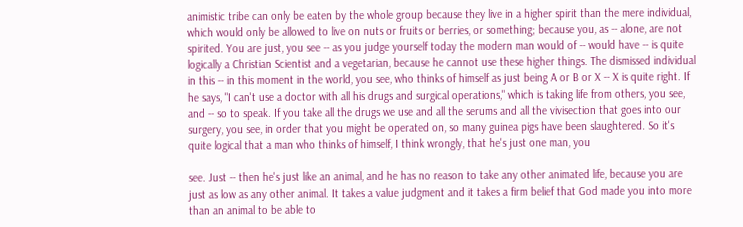animistic tribe can only be eaten by the whole group because they live in a higher spirit than the mere individual, which would only be allowed to live on nuts or fruits or berries, or something; because you, as -- alone, are not spirited. You are just, you see -- as you judge yourself today the modern man would of -- would have -- is quite logically a Christian Scientist and a vegetarian, because he cannot use these higher things. The dismissed individual in this -- in this moment in the world, you see, who thinks of himself as just being A or B or X -- X is quite right. If he says, "I can't use a doctor with all his drugs and surgical operations," which is taking life from others, you see, and -- so to speak. If you take all the drugs we use and all the serums and all the vivisection that goes into our surgery, you see, in order that you might be operated on, so many guinea pigs have been slaughtered. So it's quite logical that a man who thinks of himself, I think wrongly, that he's just one man, you

see. Just -- then he's just like an animal, and he has no reason to take any other animated life, because you are just as low as any other animal. It takes a value judgment and it takes a firm belief that God made you into more than an animal to be able to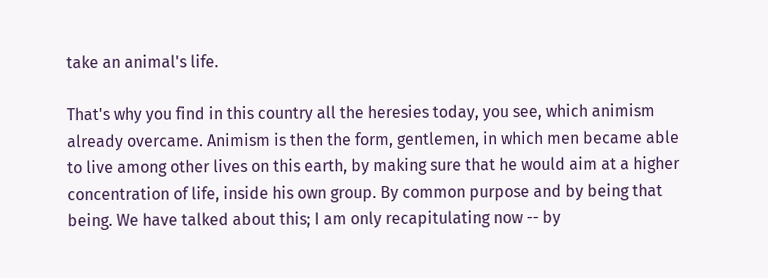take an animal's life.

That's why you find in this country all the heresies today, you see, which animism already overcame. Animism is then the form, gentlemen, in which men became able to live among other lives on this earth, by making sure that he would aim at a higher concentration of life, inside his own group. By common purpose and by being that being. We have talked about this; I am only recapitulating now -- by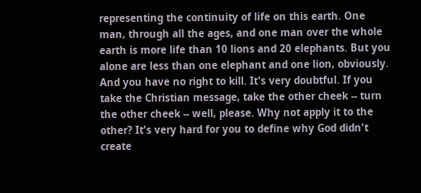representing the continuity of life on this earth. One man, through all the ages, and one man over the whole earth is more life than 10 lions and 20 elephants. But you alone are less than one elephant and one lion, obviously. And you have no right to kill. It's very doubtful. If you take the Christian message, take the other cheek -- turn the other cheek -- well, please. Why not apply it to the other? It's very hard for you to define why God didn't create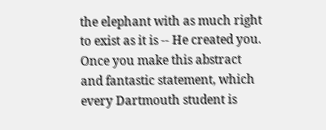the elephant with as much right to exist as it is -- He created you. Once you make this abstract and fantastic statement, which every Dartmouth student is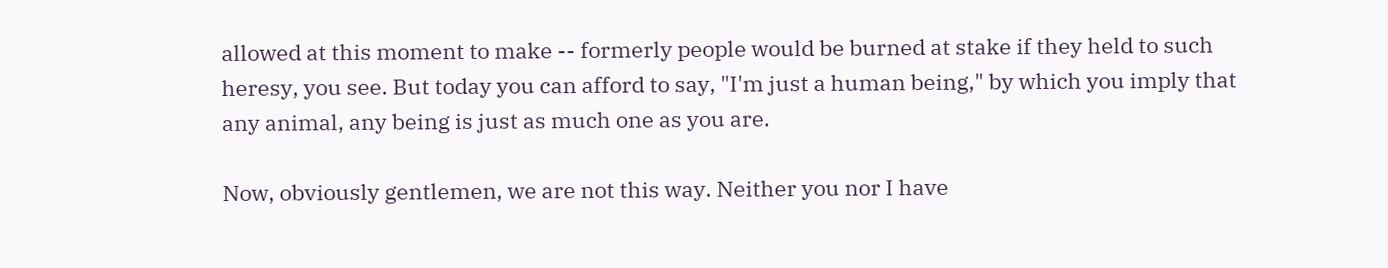allowed at this moment to make -- formerly people would be burned at stake if they held to such heresy, you see. But today you can afford to say, "I'm just a human being," by which you imply that any animal, any being is just as much one as you are.

Now, obviously gentlemen, we are not this way. Neither you nor I have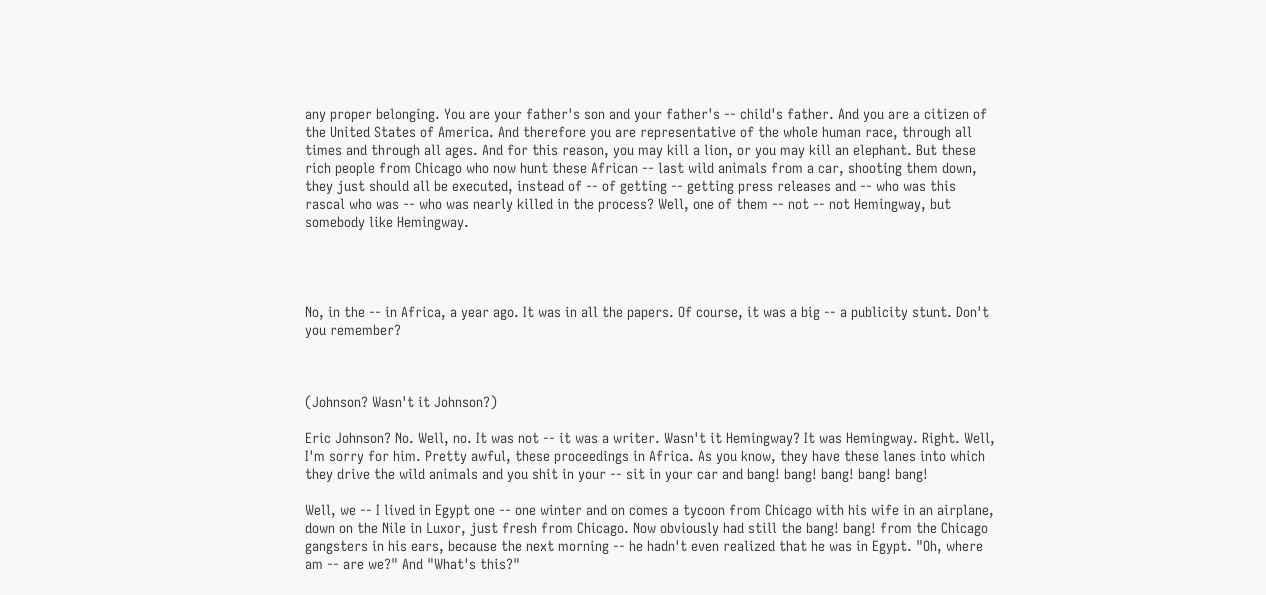any proper belonging. You are your father's son and your father's -- child's father. And you are a citizen of the United States of America. And therefore you are representative of the whole human race, through all times and through all ages. And for this reason, you may kill a lion, or you may kill an elephant. But these rich people from Chicago who now hunt these African -- last wild animals from a car, shooting them down, they just should all be executed, instead of -- of getting -- getting press releases and -- who was this rascal who was -- who was nearly killed in the process? Well, one of them -- not -- not Hemingway, but somebody like Hemingway.




No, in the -- in Africa, a year ago. It was in all the papers. Of course, it was a big -- a publicity stunt. Don't you remember?



(Johnson? Wasn't it Johnson?)

Eric Johnson? No. Well, no. It was not -- it was a writer. Wasn't it Hemingway? It was Hemingway. Right. Well, I'm sorry for him. Pretty awful, these proceedings in Africa. As you know, they have these lanes into which they drive the wild animals and you shit in your -- sit in your car and bang! bang! bang! bang! bang!

Well, we -- I lived in Egypt one -- one winter and on comes a tycoon from Chicago with his wife in an airplane, down on the Nile in Luxor, just fresh from Chicago. Now obviously had still the bang! bang! from the Chicago gangsters in his ears, because the next morning -- he hadn't even realized that he was in Egypt. "Oh, where am -- are we?" And "What's this?"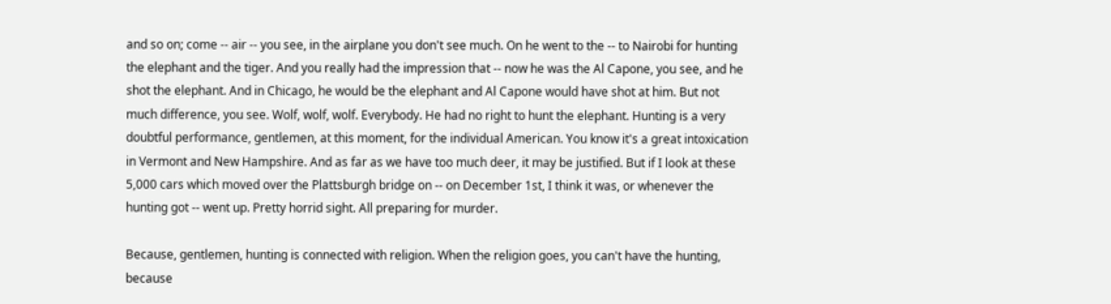and so on; come -- air -- you see, in the airplane you don't see much. On he went to the -- to Nairobi for hunting the elephant and the tiger. And you really had the impression that -- now he was the Al Capone, you see, and he shot the elephant. And in Chicago, he would be the elephant and Al Capone would have shot at him. But not much difference, you see. Wolf, wolf, wolf. Everybody. He had no right to hunt the elephant. Hunting is a very doubtful performance, gentlemen, at this moment, for the individual American. You know it's a great intoxication in Vermont and New Hampshire. And as far as we have too much deer, it may be justified. But if I look at these 5,000 cars which moved over the Plattsburgh bridge on -- on December 1st, I think it was, or whenever the hunting got -- went up. Pretty horrid sight. All preparing for murder.

Because, gentlemen, hunting is connected with religion. When the religion goes, you can't have the hunting, because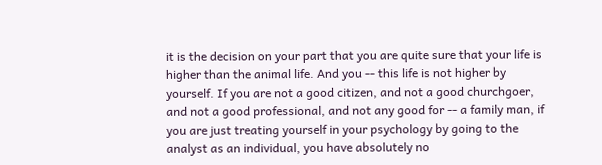it is the decision on your part that you are quite sure that your life is higher than the animal life. And you -- this life is not higher by yourself. If you are not a good citizen, and not a good churchgoer, and not a good professional, and not any good for -- a family man, if you are just treating yourself in your psychology by going to the analyst as an individual, you have absolutely no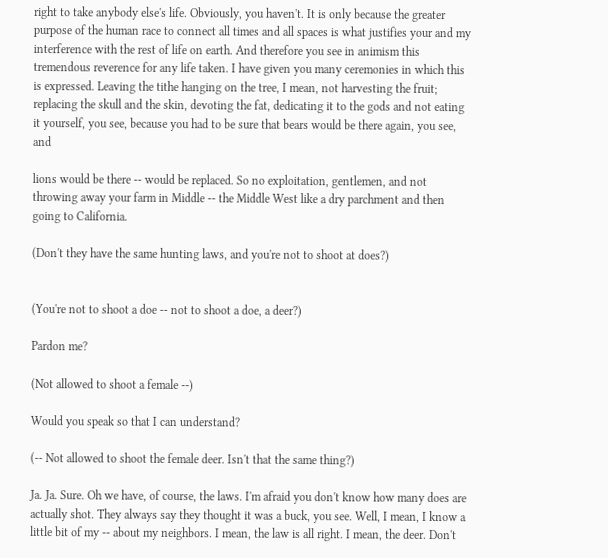right to take anybody else's life. Obviously, you haven't. It is only because the greater purpose of the human race to connect all times and all spaces is what justifies your and my interference with the rest of life on earth. And therefore you see in animism this tremendous reverence for any life taken. I have given you many ceremonies in which this is expressed. Leaving the tithe hanging on the tree, I mean, not harvesting the fruit; replacing the skull and the skin, devoting the fat, dedicating it to the gods and not eating it yourself, you see, because you had to be sure that bears would be there again, you see, and

lions would be there -- would be replaced. So no exploitation, gentlemen, and not throwing away your farm in Middle -- the Middle West like a dry parchment and then going to California.

(Don't they have the same hunting laws, and you're not to shoot at does?)


(You're not to shoot a doe -- not to shoot a doe, a deer?)

Pardon me?

(Not allowed to shoot a female --)

Would you speak so that I can understand?

(-- Not allowed to shoot the female deer. Isn't that the same thing?)

Ja. Ja. Sure. Oh we have, of course, the laws. I'm afraid you don't know how many does are actually shot. They always say they thought it was a buck, you see. Well, I mean, I know a little bit of my -- about my neighbors. I mean, the law is all right. I mean, the deer. Don't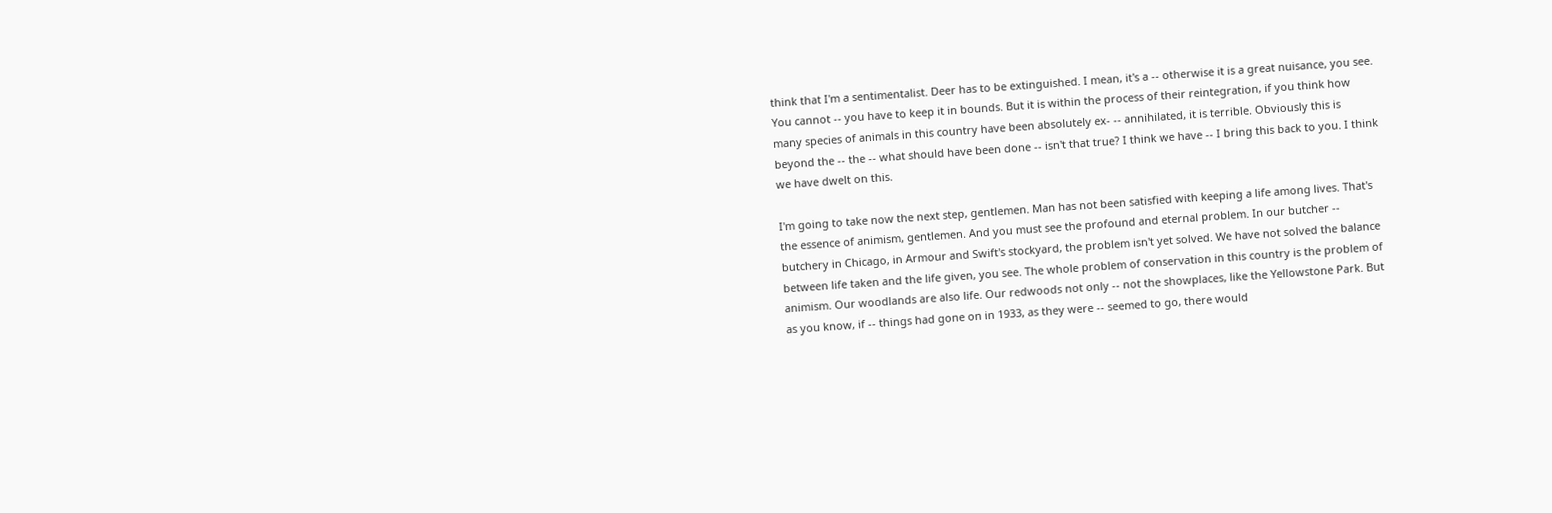think that I'm a sentimentalist. Deer has to be extinguished. I mean, it's a -- otherwise it is a great nuisance, you see. You cannot -- you have to keep it in bounds. But it is within the process of their reintegration, if you think how many species of animals in this country have been absolutely ex- -- annihilated, it is terrible. Obviously this is beyond the -- the -- what should have been done -- isn't that true? I think we have -- I bring this back to you. I think we have dwelt on this.

I'm going to take now the next step, gentlemen. Man has not been satisfied with keeping a life among lives. That's the essence of animism, gentlemen. And you must see the profound and eternal problem. In our butcher -- butchery in Chicago, in Armour and Swift's stockyard, the problem isn't yet solved. We have not solved the balance between life taken and the life given, you see. The whole problem of conservation in this country is the problem of animism. Our woodlands are also life. Our redwoods not only -- not the showplaces, like the Yellowstone Park. But as you know, if -- things had gone on in 1933, as they were -- seemed to go, there would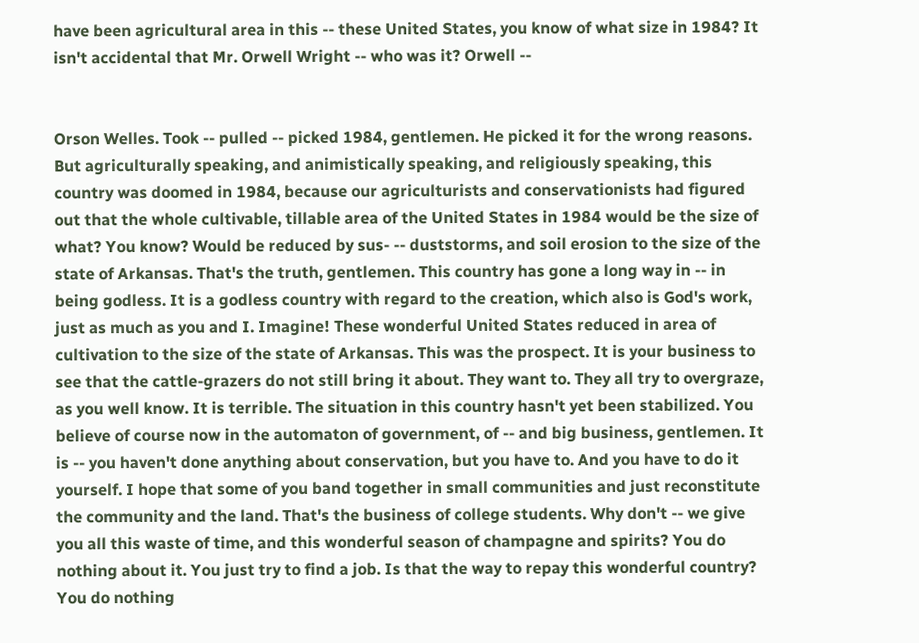have been agricultural area in this -- these United States, you know of what size in 1984? It isn't accidental that Mr. Orwell Wright -- who was it? Orwell --


Orson Welles. Took -- pulled -- picked 1984, gentlemen. He picked it for the wrong reasons. But agriculturally speaking, and animistically speaking, and religiously speaking, this country was doomed in 1984, because our agriculturists and conservationists had figured out that the whole cultivable, tillable area of the United States in 1984 would be the size of what? You know? Would be reduced by sus- -- duststorms, and soil erosion to the size of the state of Arkansas. That's the truth, gentlemen. This country has gone a long way in -- in being godless. It is a godless country with regard to the creation, which also is God's work, just as much as you and I. Imagine! These wonderful United States reduced in area of cultivation to the size of the state of Arkansas. This was the prospect. It is your business to see that the cattle-grazers do not still bring it about. They want to. They all try to overgraze, as you well know. It is terrible. The situation in this country hasn't yet been stabilized. You believe of course now in the automaton of government, of -- and big business, gentlemen. It is -- you haven't done anything about conservation, but you have to. And you have to do it yourself. I hope that some of you band together in small communities and just reconstitute the community and the land. That's the business of college students. Why don't -- we give you all this waste of time, and this wonderful season of champagne and spirits? You do nothing about it. You just try to find a job. Is that the way to repay this wonderful country? You do nothing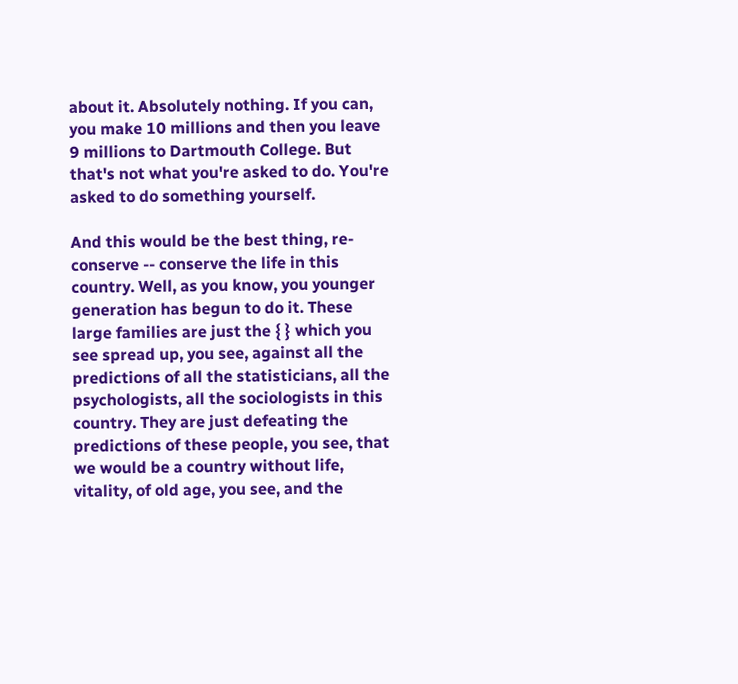about it. Absolutely nothing. If you can, you make 10 millions and then you leave 9 millions to Dartmouth College. But that's not what you're asked to do. You're asked to do something yourself.

And this would be the best thing, re-conserve -- conserve the life in this country. Well, as you know, you younger generation has begun to do it. These large families are just the { } which you see spread up, you see, against all the predictions of all the statisticians, all the psychologists, all the sociologists in this country. They are just defeating the predictions of these people, you see, that we would be a country without life, vitality, of old age, you see, and the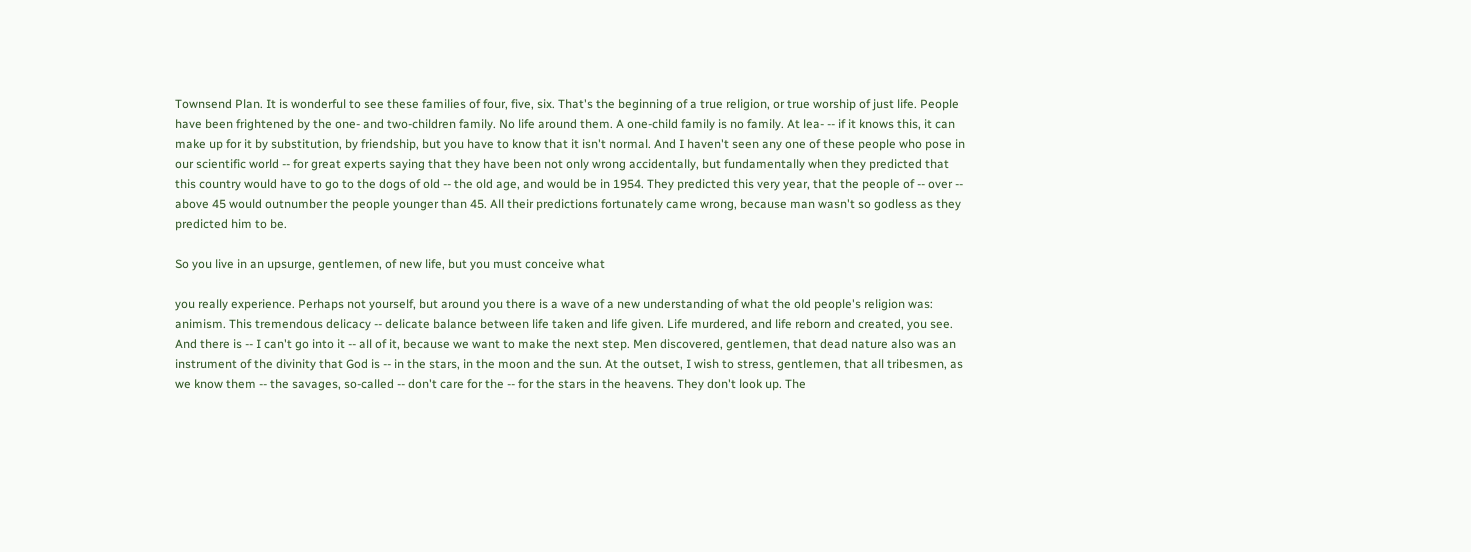Townsend Plan. It is wonderful to see these families of four, five, six. That's the beginning of a true religion, or true worship of just life. People have been frightened by the one- and two-children family. No life around them. A one-child family is no family. At lea- -- if it knows this, it can make up for it by substitution, by friendship, but you have to know that it isn't normal. And I haven't seen any one of these people who pose in our scientific world -- for great experts saying that they have been not only wrong accidentally, but fundamentally when they predicted that this country would have to go to the dogs of old -- the old age, and would be in 1954. They predicted this very year, that the people of -- over -- above 45 would outnumber the people younger than 45. All their predictions fortunately came wrong, because man wasn't so godless as they predicted him to be.

So you live in an upsurge, gentlemen, of new life, but you must conceive what

you really experience. Perhaps not yourself, but around you there is a wave of a new understanding of what the old people's religion was: animism. This tremendous delicacy -- delicate balance between life taken and life given. Life murdered, and life reborn and created, you see. And there is -- I can't go into it -- all of it, because we want to make the next step. Men discovered, gentlemen, that dead nature also was an instrument of the divinity that God is -- in the stars, in the moon and the sun. At the outset, I wish to stress, gentlemen, that all tribesmen, as we know them -- the savages, so-called -- don't care for the -- for the stars in the heavens. They don't look up. The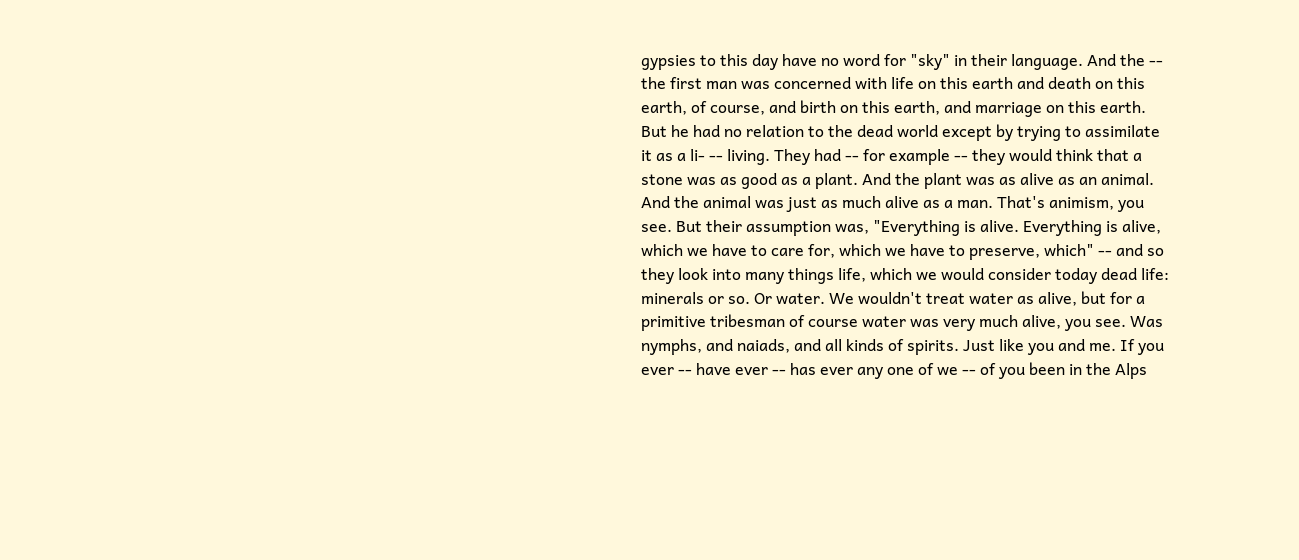gypsies to this day have no word for "sky" in their language. And the -- the first man was concerned with life on this earth and death on this earth, of course, and birth on this earth, and marriage on this earth. But he had no relation to the dead world except by trying to assimilate it as a li- -- living. They had -- for example -- they would think that a stone was as good as a plant. And the plant was as alive as an animal. And the animal was just as much alive as a man. That's animism, you see. But their assumption was, "Everything is alive. Everything is alive, which we have to care for, which we have to preserve, which" -- and so they look into many things life, which we would consider today dead life: minerals or so. Or water. We wouldn't treat water as alive, but for a primitive tribesman of course water was very much alive, you see. Was nymphs, and naiads, and all kinds of spirits. Just like you and me. If you ever -- have ever -- has ever any one of we -- of you been in the Alps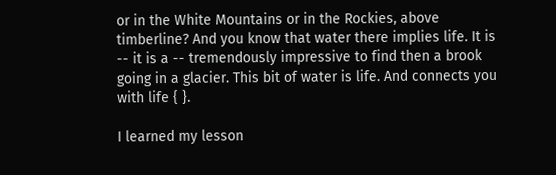or in the White Mountains or in the Rockies, above timberline? And you know that water there implies life. It is -- it is a -- tremendously impressive to find then a brook going in a glacier. This bit of water is life. And connects you with life { }.

I learned my lesson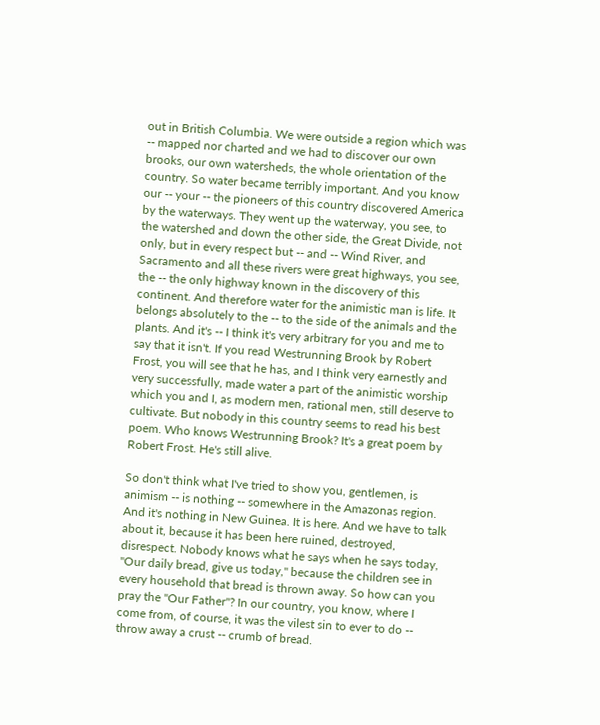out in British Columbia. We were outside a region which was -- mapped nor charted and we had to discover our own brooks, our own watersheds, the whole orientation of the country. So water became terribly important. And you know our -- your -- the pioneers of this country discovered America by the waterways. They went up the waterway, you see, to the watershed and down the other side, the Great Divide, not only, but in every respect but -- and -- Wind River, and Sacramento and all these rivers were great highways, you see, the -- the only highway known in the discovery of this continent. And therefore water for the animistic man is life. It belongs absolutely to the -- to the side of the animals and the plants. And it's -- I think it's very arbitrary for you and me to say that it isn't. If you read Westrunning Brook by Robert Frost, you will see that he has, and I think very earnestly and very successfully, made water a part of the animistic worship which you and I, as modern men, rational men, still deserve to cultivate. But nobody in this country seems to read his best poem. Who knows Westrunning Brook? It's a great poem by Robert Frost. He's still alive.

So don't think what I've tried to show you, gentlemen, is animism -- is nothing -- somewhere in the Amazonas region. And it's nothing in New Guinea. It is here. And we have to talk about it, because it has been here ruined, destroyed, disrespect. Nobody knows what he says when he says today, "Our daily bread, give us today," because the children see in every household that bread is thrown away. So how can you pray the "Our Father"? In our country, you know, where I come from, of course, it was the vilest sin to ever to do -- throw away a crust -- crumb of bread.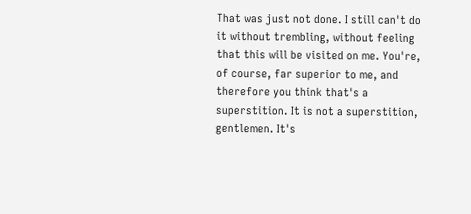That was just not done. I still can't do it without trembling, without feeling that this will be visited on me. You're, of course, far superior to me, and therefore you think that's a superstition. It is not a superstition, gentlemen. It's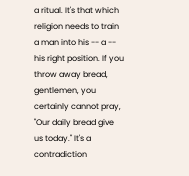a ritual. It's that which religion needs to train a man into his -- a -- his right position. If you throw away bread, gentlemen, you certainly cannot pray, "Our daily bread give us today." It's a contradiction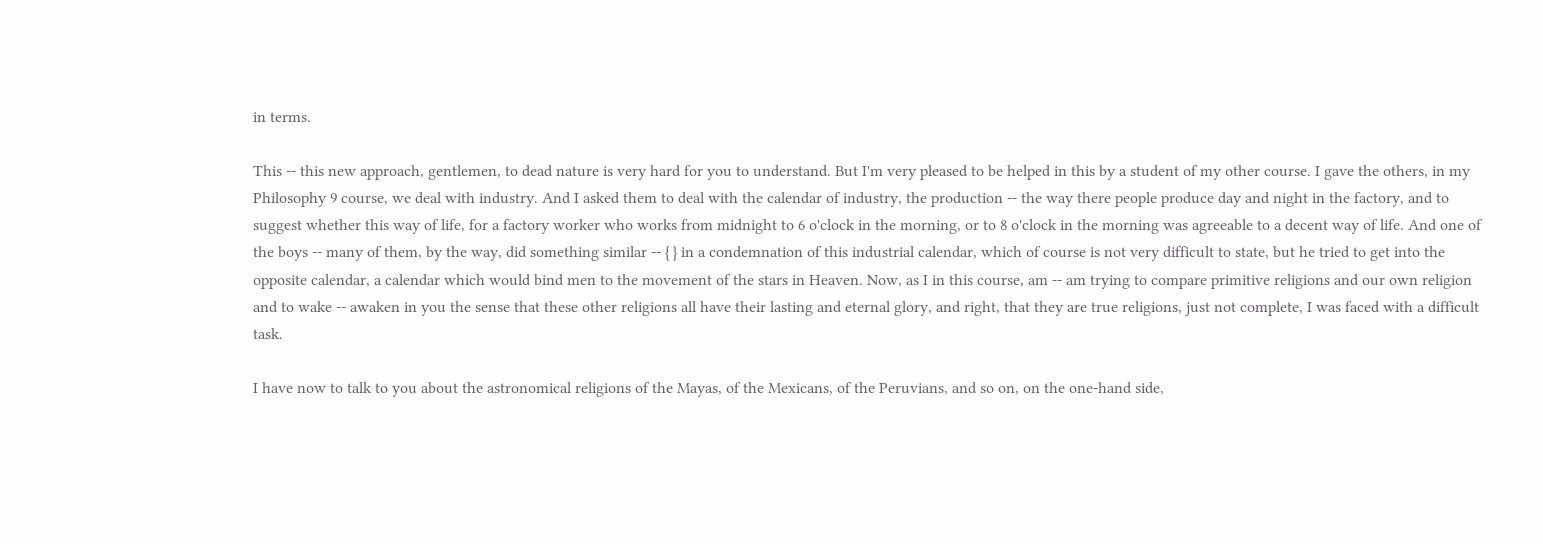in terms.

This -- this new approach, gentlemen, to dead nature is very hard for you to understand. But I'm very pleased to be helped in this by a student of my other course. I gave the others, in my Philosophy 9 course, we deal with industry. And I asked them to deal with the calendar of industry, the production -- the way there people produce day and night in the factory, and to suggest whether this way of life, for a factory worker who works from midnight to 6 o'clock in the morning, or to 8 o'clock in the morning was agreeable to a decent way of life. And one of the boys -- many of them, by the way, did something similar -- { } in a condemnation of this industrial calendar, which of course is not very difficult to state, but he tried to get into the opposite calendar, a calendar which would bind men to the movement of the stars in Heaven. Now, as I in this course, am -- am trying to compare primitive religions and our own religion and to wake -- awaken in you the sense that these other religions all have their lasting and eternal glory, and right, that they are true religions, just not complete, I was faced with a difficult task.

I have now to talk to you about the astronomical religions of the Mayas, of the Mexicans, of the Peruvians, and so on, on the one-hand side,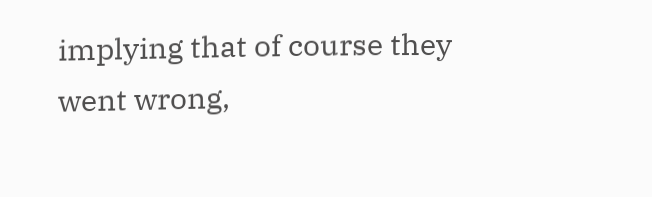implying that of course they went wrong,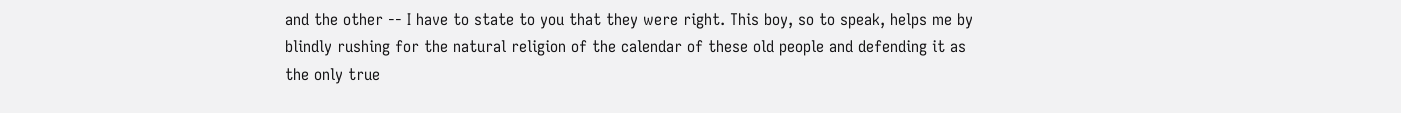and the other -- I have to state to you that they were right. This boy, so to speak, helps me by blindly rushing for the natural religion of the calendar of these old people and defending it as the only true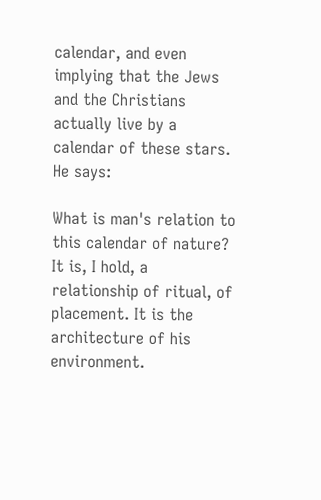calendar, and even implying that the Jews and the Christians actually live by a calendar of these stars. He says:

What is man's relation to this calendar of nature? It is, I hold, a relationship of ritual, of placement. It is the architecture of his environment.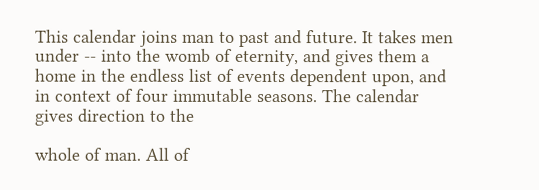This calendar joins man to past and future. It takes men under -- into the womb of eternity, and gives them a home in the endless list of events dependent upon, and in context of four immutable seasons. The calendar gives direction to the

whole of man. All of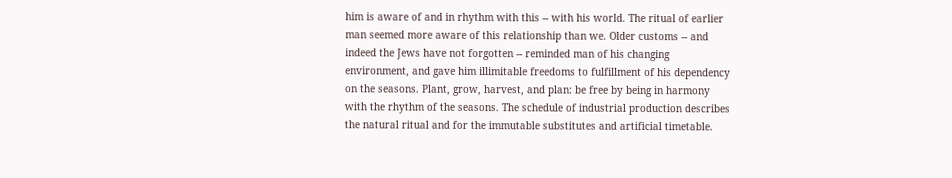him is aware of and in rhythm with this -- with his world. The ritual of earlier man seemed more aware of this relationship than we. Older customs -- and indeed the Jews have not forgotten -- reminded man of his changing environment, and gave him illimitable freedoms to fulfillment of his dependency on the seasons. Plant, grow, harvest, and plan: be free by being in harmony with the rhythm of the seasons. The schedule of industrial production describes the natural ritual and for the immutable substitutes and artificial timetable.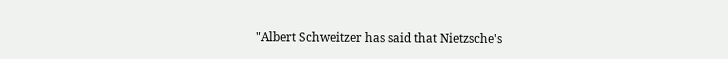"Albert Schweitzer has said that Nietzsche's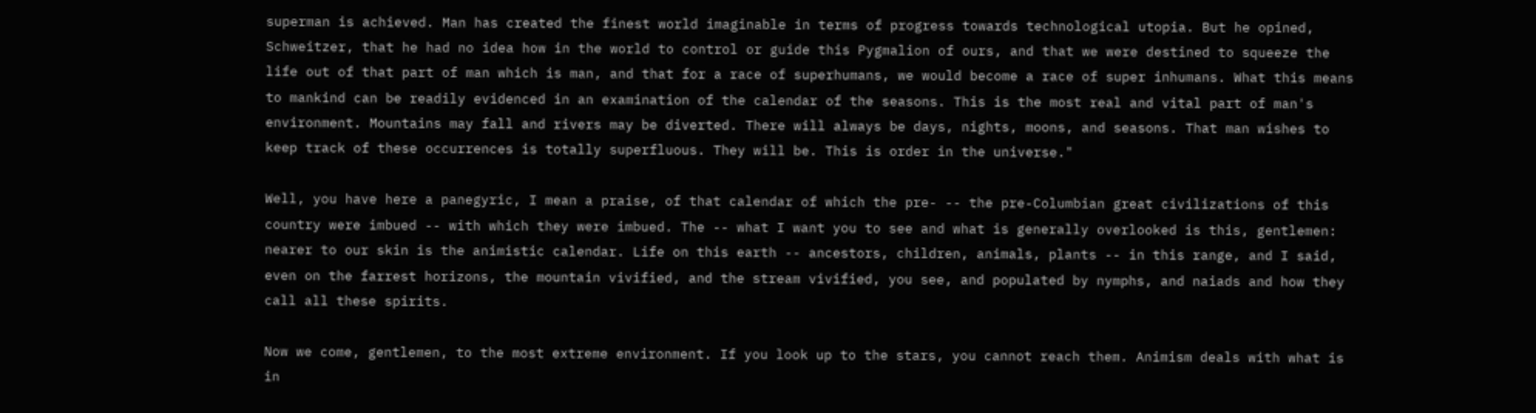superman is achieved. Man has created the finest world imaginable in terms of progress towards technological utopia. But he opined, Schweitzer, that he had no idea how in the world to control or guide this Pygmalion of ours, and that we were destined to squeeze the life out of that part of man which is man, and that for a race of superhumans, we would become a race of super inhumans. What this means to mankind can be readily evidenced in an examination of the calendar of the seasons. This is the most real and vital part of man's environment. Mountains may fall and rivers may be diverted. There will always be days, nights, moons, and seasons. That man wishes to keep track of these occurrences is totally superfluous. They will be. This is order in the universe."

Well, you have here a panegyric, I mean a praise, of that calendar of which the pre- -- the pre-Columbian great civilizations of this country were imbued -- with which they were imbued. The -- what I want you to see and what is generally overlooked is this, gentlemen: nearer to our skin is the animistic calendar. Life on this earth -- ancestors, children, animals, plants -- in this range, and I said, even on the farrest horizons, the mountain vivified, and the stream vivified, you see, and populated by nymphs, and naiads and how they call all these spirits.

Now we come, gentlemen, to the most extreme environment. If you look up to the stars, you cannot reach them. Animism deals with what is in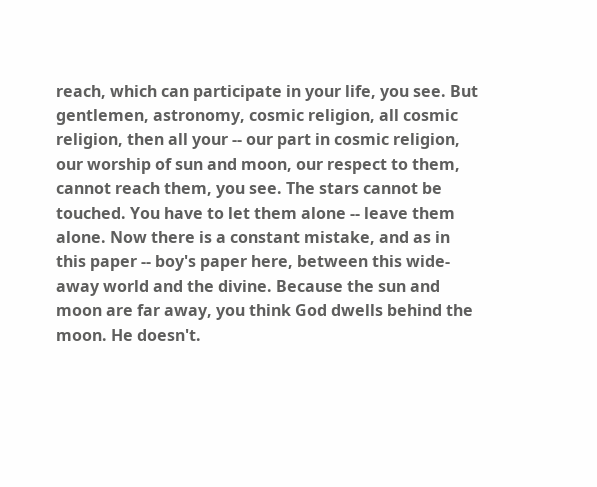reach, which can participate in your life, you see. But gentlemen, astronomy, cosmic religion, all cosmic religion, then all your -- our part in cosmic religion, our worship of sun and moon, our respect to them, cannot reach them, you see. The stars cannot be touched. You have to let them alone -- leave them alone. Now there is a constant mistake, and as in this paper -- boy's paper here, between this wide-away world and the divine. Because the sun and moon are far away, you think God dwells behind the moon. He doesn't.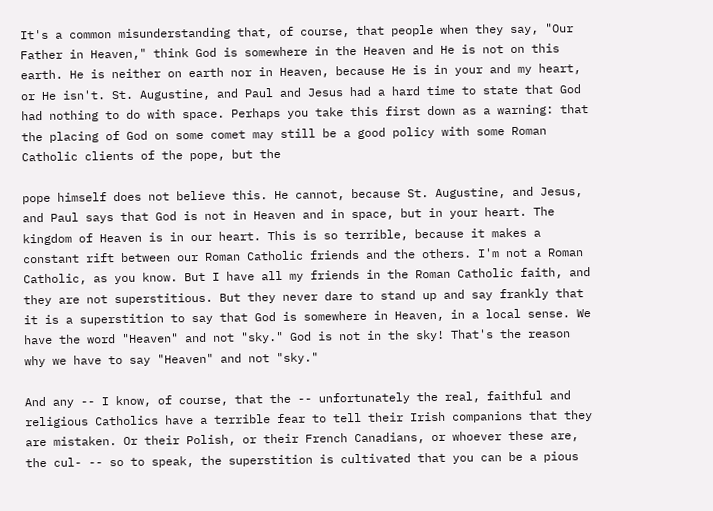It's a common misunderstanding that, of course, that people when they say, "Our Father in Heaven," think God is somewhere in the Heaven and He is not on this earth. He is neither on earth nor in Heaven, because He is in your and my heart, or He isn't. St. Augustine, and Paul and Jesus had a hard time to state that God had nothing to do with space. Perhaps you take this first down as a warning: that the placing of God on some comet may still be a good policy with some Roman Catholic clients of the pope, but the

pope himself does not believe this. He cannot, because St. Augustine, and Jesus, and Paul says that God is not in Heaven and in space, but in your heart. The kingdom of Heaven is in our heart. This is so terrible, because it makes a constant rift between our Roman Catholic friends and the others. I'm not a Roman Catholic, as you know. But I have all my friends in the Roman Catholic faith, and they are not superstitious. But they never dare to stand up and say frankly that it is a superstition to say that God is somewhere in Heaven, in a local sense. We have the word "Heaven" and not "sky." God is not in the sky! That's the reason why we have to say "Heaven" and not "sky."

And any -- I know, of course, that the -- unfortunately the real, faithful and religious Catholics have a terrible fear to tell their Irish companions that they are mistaken. Or their Polish, or their French Canadians, or whoever these are, the cul- -- so to speak, the superstition is cultivated that you can be a pious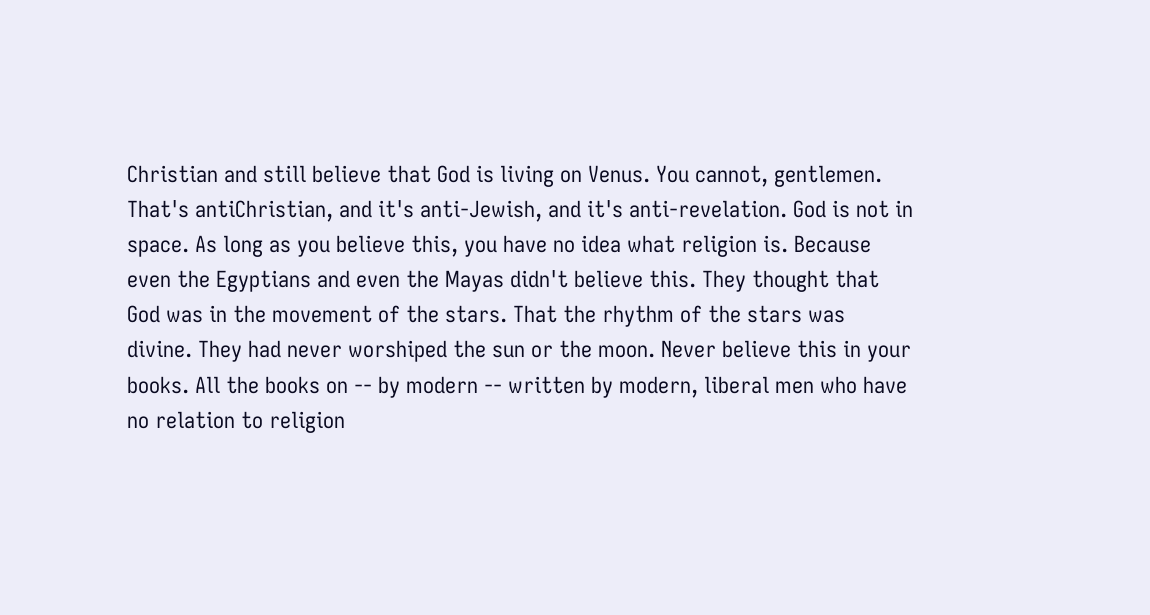Christian and still believe that God is living on Venus. You cannot, gentlemen. That's antiChristian, and it's anti-Jewish, and it's anti-revelation. God is not in space. As long as you believe this, you have no idea what religion is. Because even the Egyptians and even the Mayas didn't believe this. They thought that God was in the movement of the stars. That the rhythm of the stars was divine. They had never worshiped the sun or the moon. Never believe this in your books. All the books on -- by modern -- written by modern, liberal men who have no relation to religion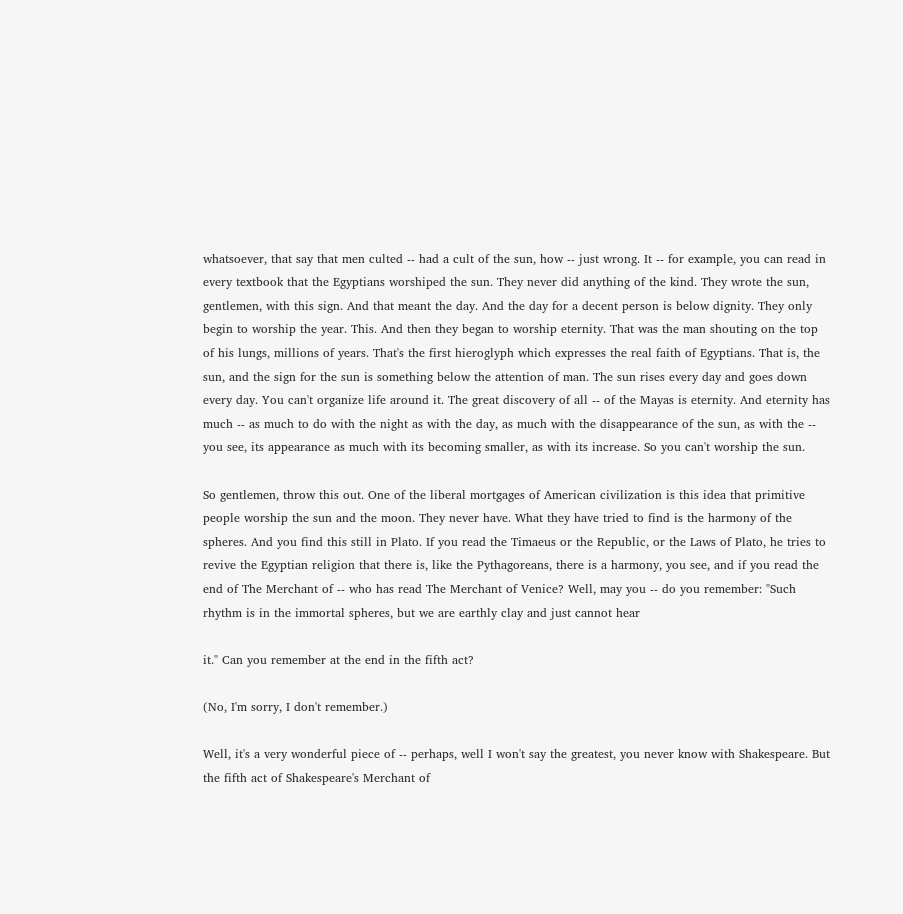whatsoever, that say that men culted -- had a cult of the sun, how -- just wrong. It -- for example, you can read in every textbook that the Egyptians worshiped the sun. They never did anything of the kind. They wrote the sun, gentlemen, with this sign. And that meant the day. And the day for a decent person is below dignity. They only begin to worship the year. This. And then they began to worship eternity. That was the man shouting on the top of his lungs, millions of years. That's the first hieroglyph which expresses the real faith of Egyptians. That is, the sun, and the sign for the sun is something below the attention of man. The sun rises every day and goes down every day. You can't organize life around it. The great discovery of all -- of the Mayas is eternity. And eternity has much -- as much to do with the night as with the day, as much with the disappearance of the sun, as with the -- you see, its appearance as much with its becoming smaller, as with its increase. So you can't worship the sun.

So gentlemen, throw this out. One of the liberal mortgages of American civilization is this idea that primitive people worship the sun and the moon. They never have. What they have tried to find is the harmony of the spheres. And you find this still in Plato. If you read the Timaeus or the Republic, or the Laws of Plato, he tries to revive the Egyptian religion that there is, like the Pythagoreans, there is a harmony, you see, and if you read the end of The Merchant of -- who has read The Merchant of Venice? Well, may you -- do you remember: "Such rhythm is in the immortal spheres, but we are earthly clay and just cannot hear

it." Can you remember at the end in the fifth act?

(No, I'm sorry, I don't remember.)

Well, it's a very wonderful piece of -- perhaps, well I won't say the greatest, you never know with Shakespeare. But the fifth act of Shakespeare's Merchant of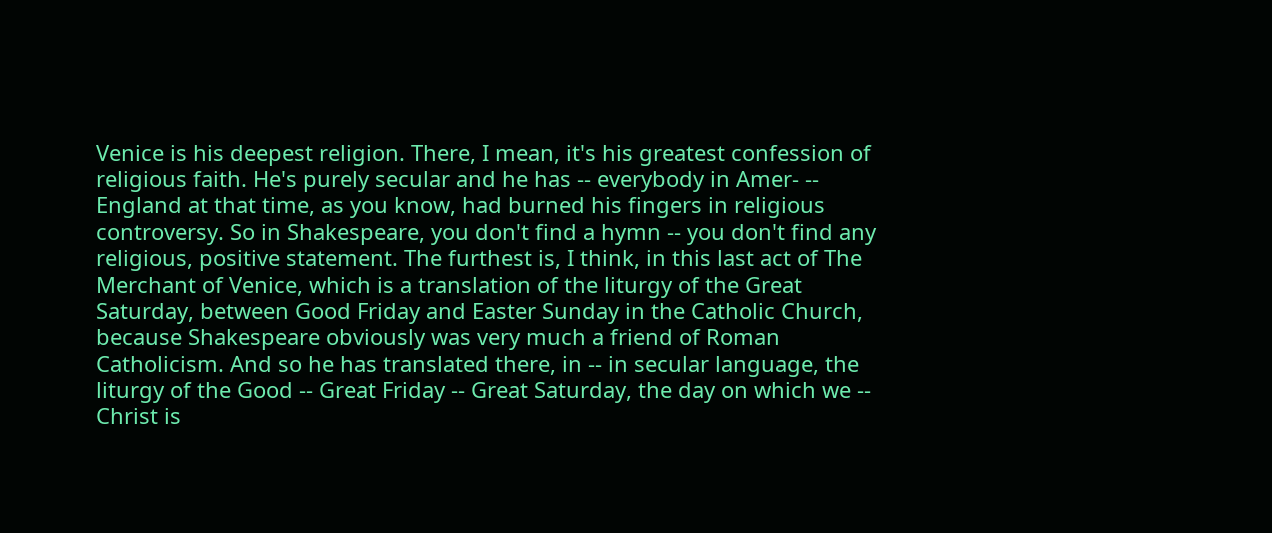Venice is his deepest religion. There, I mean, it's his greatest confession of religious faith. He's purely secular and he has -- everybody in Amer- -- England at that time, as you know, had burned his fingers in religious controversy. So in Shakespeare, you don't find a hymn -- you don't find any religious, positive statement. The furthest is, I think, in this last act of The Merchant of Venice, which is a translation of the liturgy of the Great Saturday, between Good Friday and Easter Sunday in the Catholic Church, because Shakespeare obviously was very much a friend of Roman Catholicism. And so he has translated there, in -- in secular language, the liturgy of the Good -- Great Friday -- Great Saturday, the day on which we -- Christ is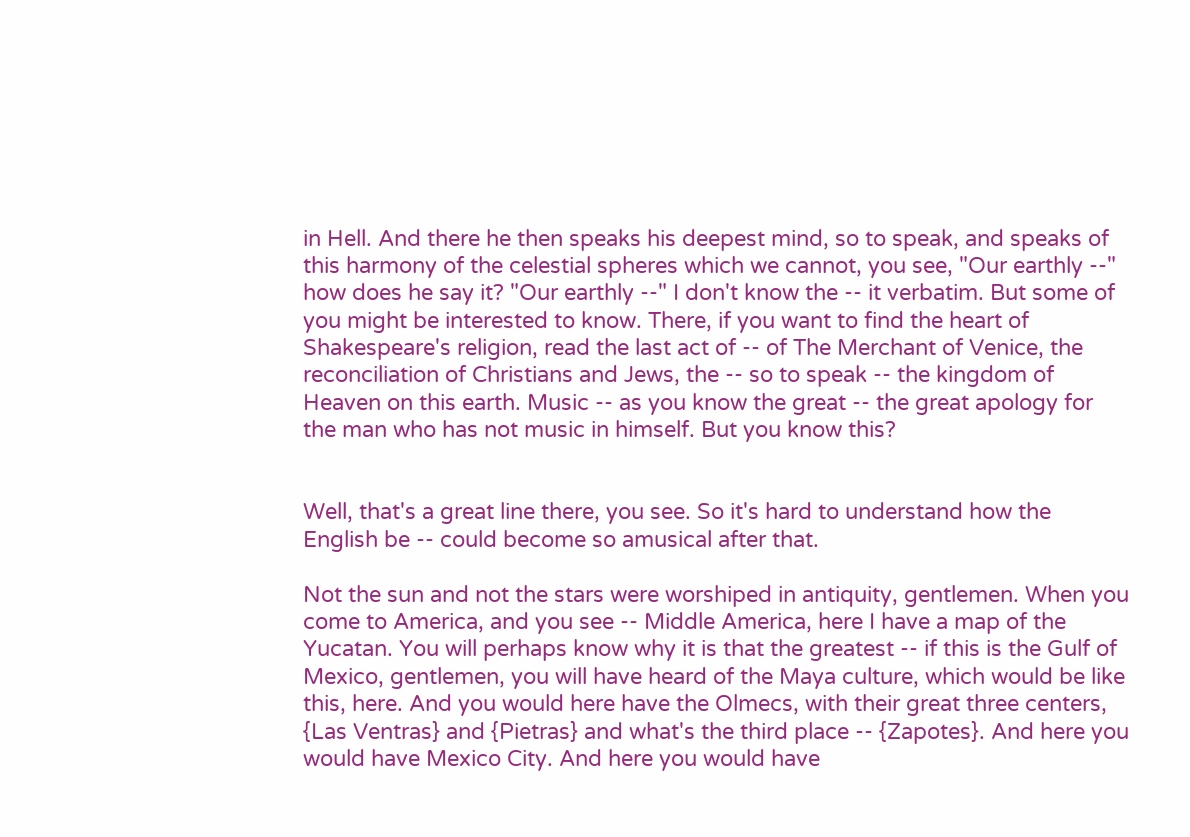in Hell. And there he then speaks his deepest mind, so to speak, and speaks of this harmony of the celestial spheres which we cannot, you see, "Our earthly --" how does he say it? "Our earthly --" I don't know the -- it verbatim. But some of you might be interested to know. There, if you want to find the heart of Shakespeare's religion, read the last act of -- of The Merchant of Venice, the reconciliation of Christians and Jews, the -- so to speak -- the kingdom of Heaven on this earth. Music -- as you know the great -- the great apology for the man who has not music in himself. But you know this?


Well, that's a great line there, you see. So it's hard to understand how the English be -- could become so amusical after that.

Not the sun and not the stars were worshiped in antiquity, gentlemen. When you come to America, and you see -- Middle America, here I have a map of the Yucatan. You will perhaps know why it is that the greatest -- if this is the Gulf of Mexico, gentlemen, you will have heard of the Maya culture, which would be like this, here. And you would here have the Olmecs, with their great three centers, {Las Ventras} and {Pietras} and what's the third place -- {Zapotes}. And here you would have Mexico City. And here you would have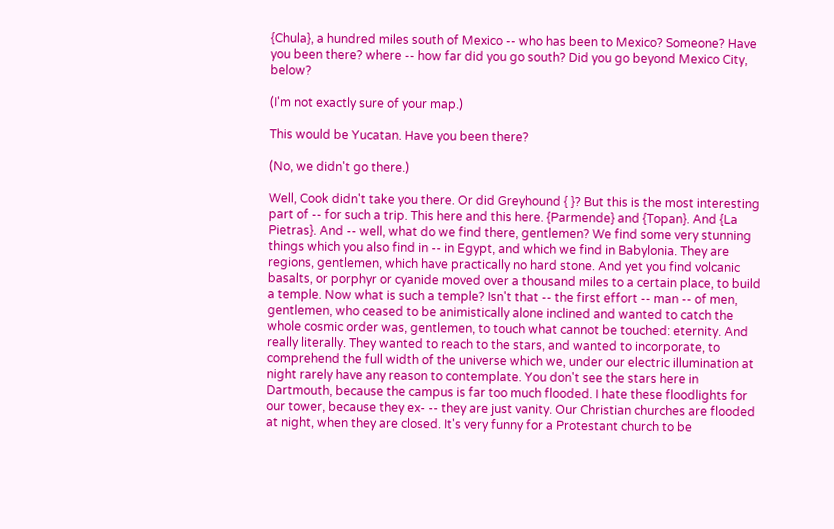{Chula}, a hundred miles south of Mexico -- who has been to Mexico? Someone? Have you been there? where -- how far did you go south? Did you go beyond Mexico City, below?

(I'm not exactly sure of your map.)

This would be Yucatan. Have you been there?

(No, we didn't go there.)

Well, Cook didn't take you there. Or did Greyhound { }? But this is the most interesting part of -- for such a trip. This here and this here. {Parmende} and {Topan}. And {La Pietras}. And -- well, what do we find there, gentlemen? We find some very stunning things which you also find in -- in Egypt, and which we find in Babylonia. They are regions, gentlemen, which have practically no hard stone. And yet you find volcanic basalts, or porphyr or cyanide moved over a thousand miles to a certain place, to build a temple. Now what is such a temple? Isn't that -- the first effort -- man -- of men, gentlemen, who ceased to be animistically alone inclined and wanted to catch the whole cosmic order was, gentlemen, to touch what cannot be touched: eternity. And really literally. They wanted to reach to the stars, and wanted to incorporate, to comprehend the full width of the universe which we, under our electric illumination at night rarely have any reason to contemplate. You don't see the stars here in Dartmouth, because the campus is far too much flooded. I hate these floodlights for our tower, because they ex- -- they are just vanity. Our Christian churches are flooded at night, when they are closed. It's very funny for a Protestant church to be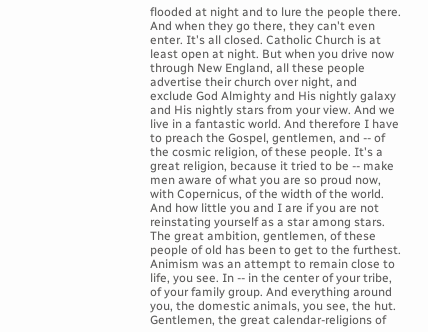flooded at night and to lure the people there. And when they go there, they can't even enter. It's all closed. Catholic Church is at least open at night. But when you drive now through New England, all these people advertise their church over night, and exclude God Almighty and His nightly galaxy and His nightly stars from your view. And we live in a fantastic world. And therefore I have to preach the Gospel, gentlemen, and -- of the cosmic religion, of these people. It's a great religion, because it tried to be -- make men aware of what you are so proud now, with Copernicus, of the width of the world. And how little you and I are if you are not reinstating yourself as a star among stars. The great ambition, gentlemen, of these people of old has been to get to the furthest. Animism was an attempt to remain close to life, you see. In -- in the center of your tribe, of your family group. And everything around you, the domestic animals, you see, the hut. Gentlemen, the great calendar-religions of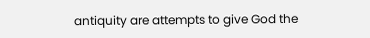antiquity are attempts to give God the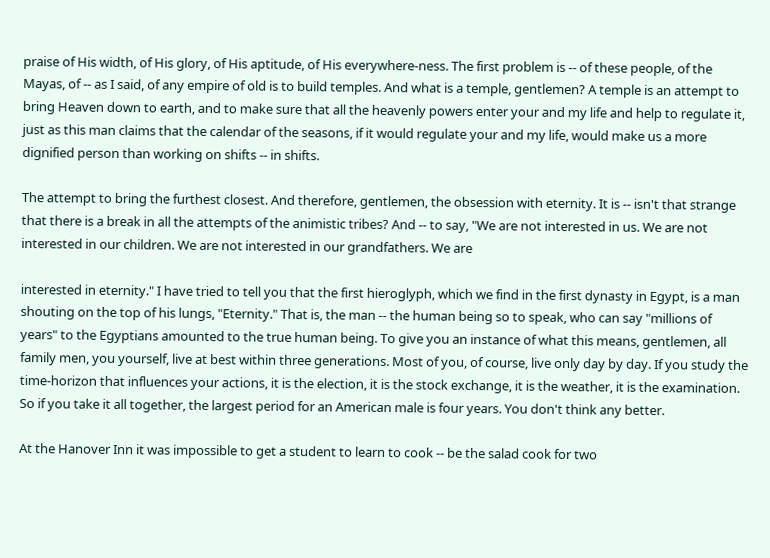praise of His width, of His glory, of His aptitude, of His everywhere-ness. The first problem is -- of these people, of the Mayas, of -- as I said, of any empire of old is to build temples. And what is a temple, gentlemen? A temple is an attempt to bring Heaven down to earth, and to make sure that all the heavenly powers enter your and my life and help to regulate it, just as this man claims that the calendar of the seasons, if it would regulate your and my life, would make us a more dignified person than working on shifts -- in shifts.

The attempt to bring the furthest closest. And therefore, gentlemen, the obsession with eternity. It is -- isn't that strange that there is a break in all the attempts of the animistic tribes? And -- to say, "We are not interested in us. We are not interested in our children. We are not interested in our grandfathers. We are

interested in eternity." I have tried to tell you that the first hieroglyph, which we find in the first dynasty in Egypt, is a man shouting on the top of his lungs, "Eternity." That is, the man -- the human being so to speak, who can say "millions of years" to the Egyptians amounted to the true human being. To give you an instance of what this means, gentlemen, all family men, you yourself, live at best within three generations. Most of you, of course, live only day by day. If you study the time-horizon that influences your actions, it is the election, it is the stock exchange, it is the weather, it is the examination. So if you take it all together, the largest period for an American male is four years. You don't think any better.

At the Hanover Inn it was impossible to get a student to learn to cook -- be the salad cook for two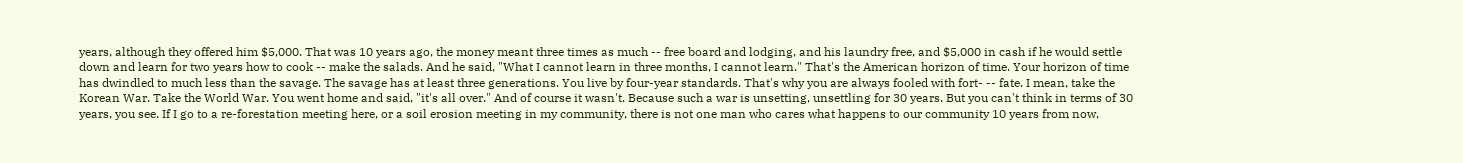years, although they offered him $5,000. That was 10 years ago, the money meant three times as much -- free board and lodging, and his laundry free, and $5,000 in cash if he would settle down and learn for two years how to cook -- make the salads. And he said, "What I cannot learn in three months, I cannot learn." That's the American horizon of time. Your horizon of time has dwindled to much less than the savage. The savage has at least three generations. You live by four-year standards. That's why you are always fooled with fort- -- fate. I mean, take the Korean War. Take the World War. You went home and said, "it's all over." And of course it wasn't. Because such a war is unsetting, unsettling for 30 years. But you can't think in terms of 30 years, you see. If I go to a re-forestation meeting here, or a soil erosion meeting in my community, there is not one man who cares what happens to our community 10 years from now,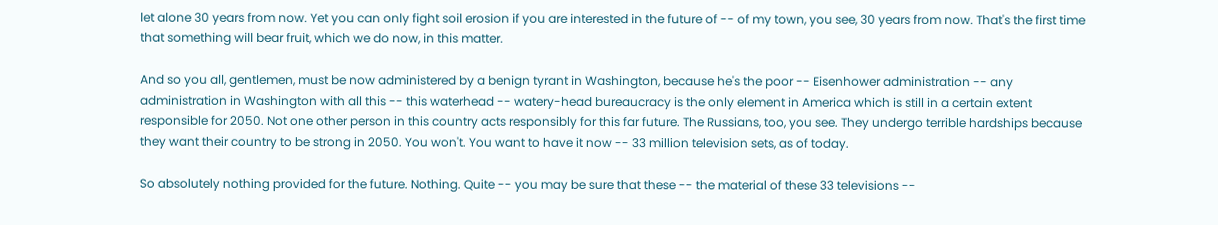let alone 30 years from now. Yet you can only fight soil erosion if you are interested in the future of -- of my town, you see, 30 years from now. That's the first time that something will bear fruit, which we do now, in this matter.

And so you all, gentlemen, must be now administered by a benign tyrant in Washington, because he's the poor -- Eisenhower administration -- any administration in Washington with all this -- this waterhead -- watery-head bureaucracy is the only element in America which is still in a certain extent responsible for 2050. Not one other person in this country acts responsibly for this far future. The Russians, too, you see. They undergo terrible hardships because they want their country to be strong in 2050. You won't. You want to have it now -- 33 million television sets, as of today.

So absolutely nothing provided for the future. Nothing. Quite -- you may be sure that these -- the material of these 33 televisions --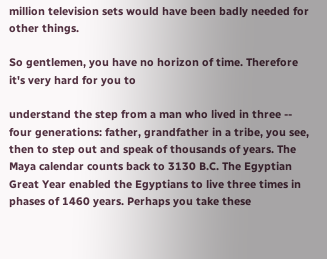million television sets would have been badly needed for other things.

So gentlemen, you have no horizon of time. Therefore it's very hard for you to

understand the step from a man who lived in three -- four generations: father, grandfather in a tribe, you see, then to step out and speak of thousands of years. The Maya calendar counts back to 3130 B.C. The Egyptian Great Year enabled the Egyptians to live three times in phases of 1460 years. Perhaps you take these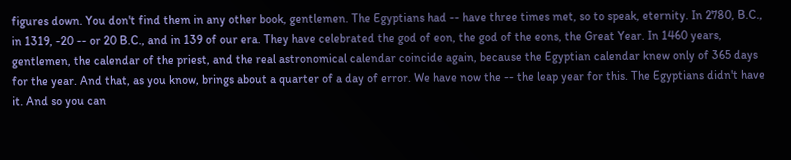figures down. You don't find them in any other book, gentlemen. The Egyptians had -- have three times met, so to speak, eternity. In 2780, B.C., in 1319, -20 -- or 20 B.C., and in 139 of our era. They have celebrated the god of eon, the god of the eons, the Great Year. In 1460 years, gentlemen, the calendar of the priest, and the real astronomical calendar coincide again, because the Egyptian calendar knew only of 365 days for the year. And that, as you know, brings about a quarter of a day of error. We have now the -- the leap year for this. The Egyptians didn't have it. And so you can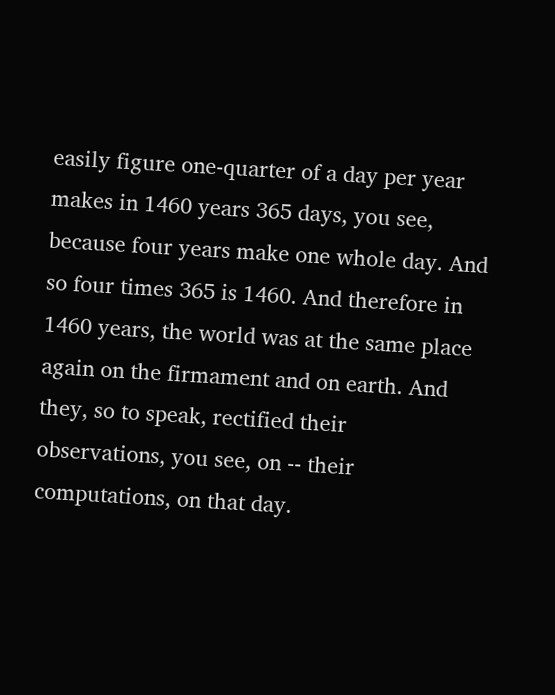easily figure one-quarter of a day per year makes in 1460 years 365 days, you see, because four years make one whole day. And so four times 365 is 1460. And therefore in 1460 years, the world was at the same place again on the firmament and on earth. And they, so to speak, rectified their observations, you see, on -- their computations, on that day.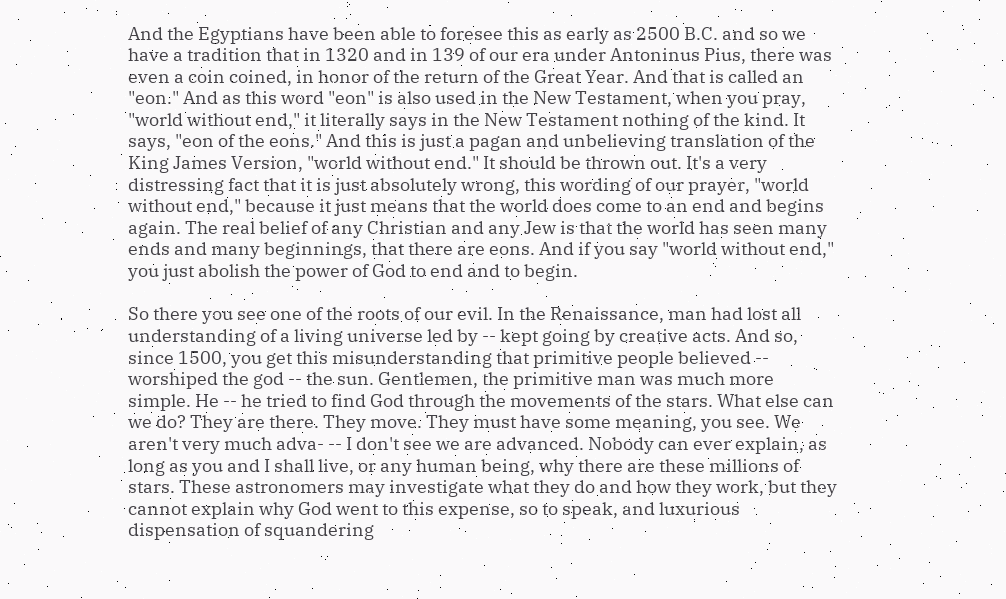And the Egyptians have been able to foresee this as early as 2500 B.C. and so we have a tradition that in 1320 and in 139 of our era under Antoninus Pius, there was even a coin coined, in honor of the return of the Great Year. And that is called an "eon." And as this word "eon" is also used in the New Testament, when you pray, "world without end," it literally says in the New Testament nothing of the kind. It says, "eon of the eons." And this is just a pagan and unbelieving translation of the King James Version, "world without end." It should be thrown out. It's a very distressing fact that it is just absolutely wrong, this wording of our prayer, "world without end," because it just means that the world does come to an end and begins again. The real belief of any Christian and any Jew is that the world has seen many ends and many beginnings, that there are eons. And if you say "world without end," you just abolish the power of God to end and to begin.

So there you see one of the roots of our evil. In the Renaissance, man had lost all understanding of a living universe led by -- kept going by creative acts. And so, since 1500, you get this misunderstanding that primitive people believed -- worshiped the god -- the sun. Gentlemen, the primitive man was much more simple. He -- he tried to find God through the movements of the stars. What else can we do? They are there. They move. They must have some meaning, you see. We aren't very much adva- -- I don't see we are advanced. Nobody can ever explain, as long as you and I shall live, or any human being, why there are these millions of stars. These astronomers may investigate what they do and how they work, but they cannot explain why God went to this expense, so to speak, and luxurious dispensation of squandering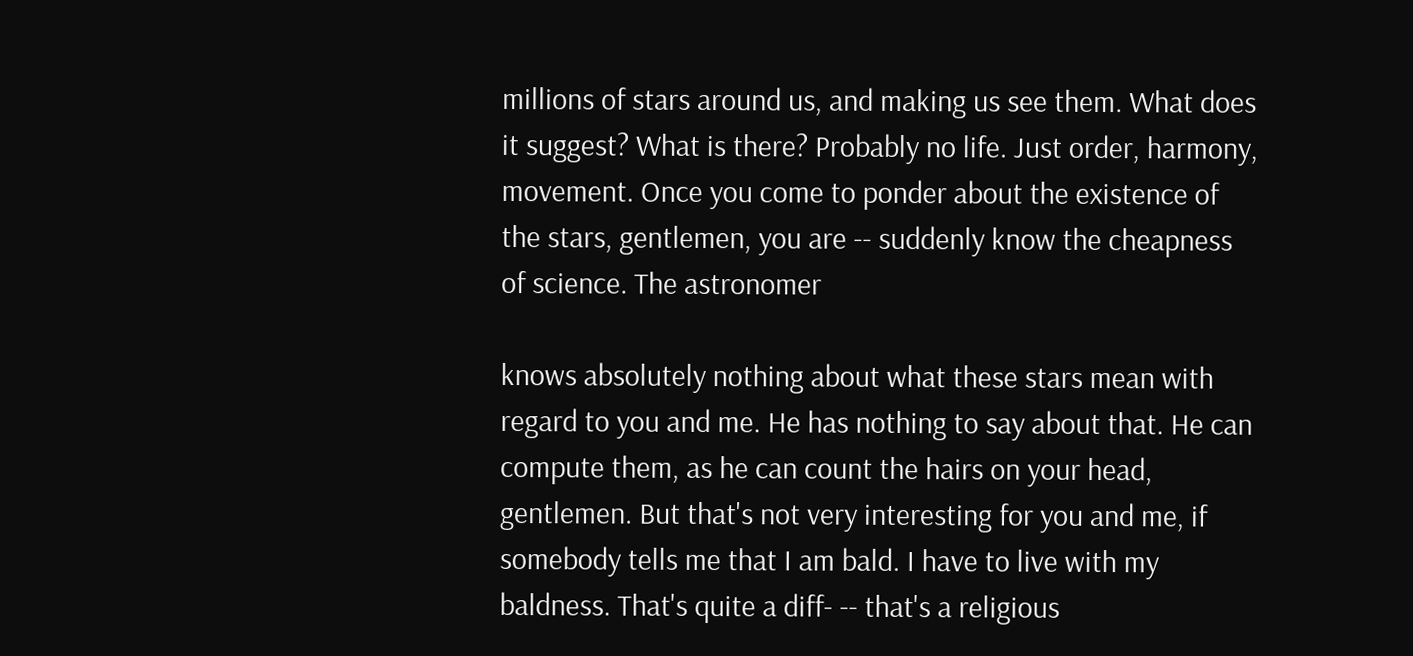millions of stars around us, and making us see them. What does it suggest? What is there? Probably no life. Just order, harmony, movement. Once you come to ponder about the existence of the stars, gentlemen, you are -- suddenly know the cheapness of science. The astronomer

knows absolutely nothing about what these stars mean with regard to you and me. He has nothing to say about that. He can compute them, as he can count the hairs on your head, gentlemen. But that's not very interesting for you and me, if somebody tells me that I am bald. I have to live with my baldness. That's quite a diff- -- that's a religious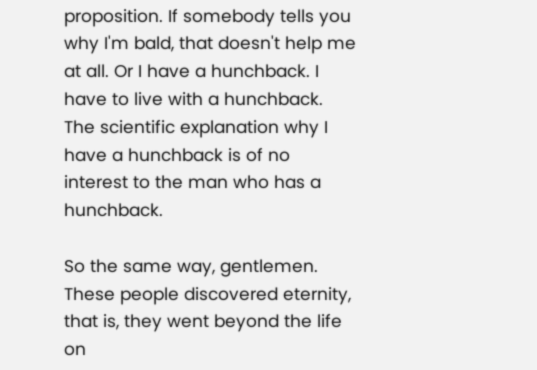proposition. If somebody tells you why I'm bald, that doesn't help me at all. Or I have a hunchback. I have to live with a hunchback. The scientific explanation why I have a hunchback is of no interest to the man who has a hunchback.

So the same way, gentlemen. These people discovered eternity, that is, they went beyond the life on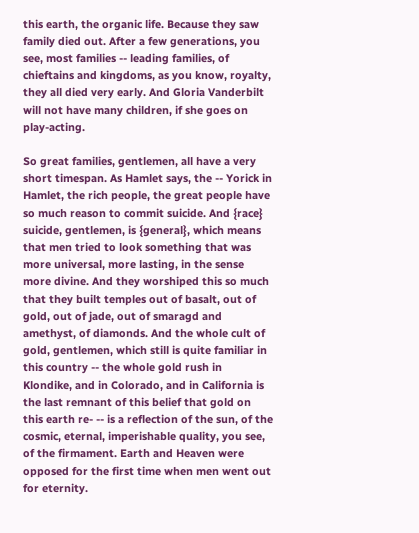this earth, the organic life. Because they saw family died out. After a few generations, you see, most families -- leading families, of chieftains and kingdoms, as you know, royalty, they all died very early. And Gloria Vanderbilt will not have many children, if she goes on play-acting.

So great families, gentlemen, all have a very short timespan. As Hamlet says, the -- Yorick in Hamlet, the rich people, the great people have so much reason to commit suicide. And {race} suicide, gentlemen, is {general}, which means that men tried to look something that was more universal, more lasting, in the sense more divine. And they worshiped this so much that they built temples out of basalt, out of gold, out of jade, out of smaragd and amethyst, of diamonds. And the whole cult of gold, gentlemen, which still is quite familiar in this country -- the whole gold rush in Klondike, and in Colorado, and in California is the last remnant of this belief that gold on this earth re- -- is a reflection of the sun, of the cosmic, eternal, imperishable quality, you see, of the firmament. Earth and Heaven were opposed for the first time when men went out for eternity.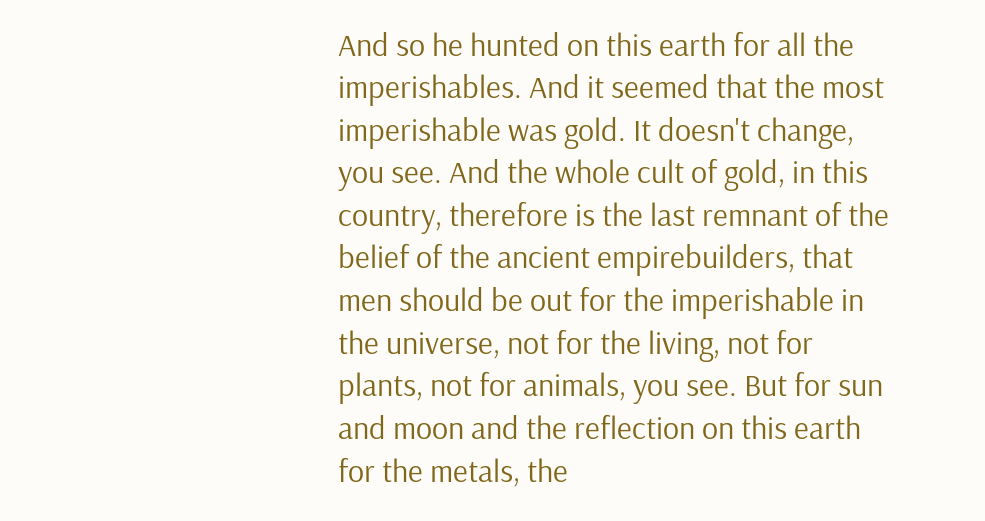And so he hunted on this earth for all the imperishables. And it seemed that the most imperishable was gold. It doesn't change, you see. And the whole cult of gold, in this country, therefore is the last remnant of the belief of the ancient empirebuilders, that men should be out for the imperishable in the universe, not for the living, not for plants, not for animals, you see. But for sun and moon and the reflection on this earth for the metals, the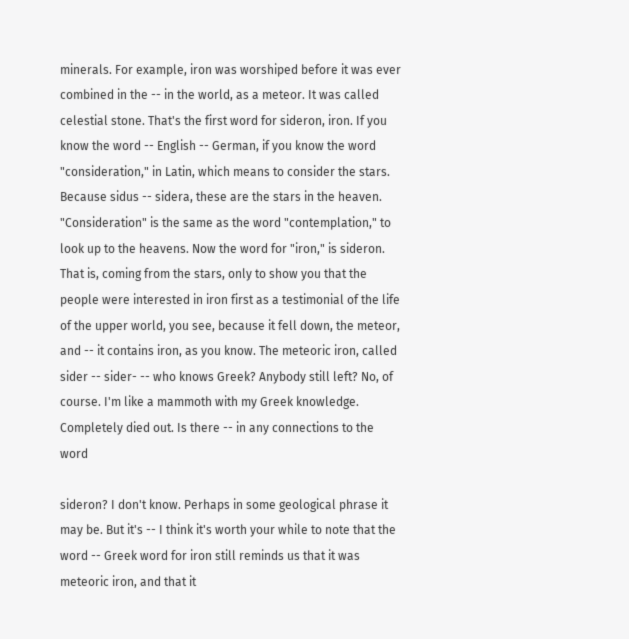minerals. For example, iron was worshiped before it was ever combined in the -- in the world, as a meteor. It was called celestial stone. That's the first word for sideron, iron. If you know the word -- English -- German, if you know the word "consideration," in Latin, which means to consider the stars. Because sidus -- sidera, these are the stars in the heaven. "Consideration" is the same as the word "contemplation," to look up to the heavens. Now the word for "iron," is sideron. That is, coming from the stars, only to show you that the people were interested in iron first as a testimonial of the life of the upper world, you see, because it fell down, the meteor, and -- it contains iron, as you know. The meteoric iron, called sider -- sider- -- who knows Greek? Anybody still left? No, of course. I'm like a mammoth with my Greek knowledge. Completely died out. Is there -- in any connections to the word

sideron? I don't know. Perhaps in some geological phrase it may be. But it's -- I think it's worth your while to note that the word -- Greek word for iron still reminds us that it was meteoric iron, and that it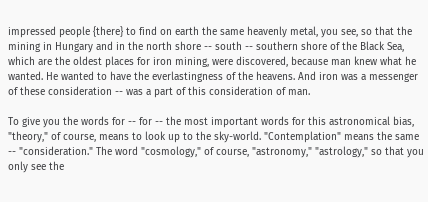impressed people {there} to find on earth the same heavenly metal, you see, so that the mining in Hungary and in the north shore -- south -- southern shore of the Black Sea, which are the oldest places for iron mining, were discovered, because man knew what he wanted. He wanted to have the everlastingness of the heavens. And iron was a messenger of these consideration -- was a part of this consideration of man.

To give you the words for -- for -- the most important words for this astronomical bias, "theory," of course, means to look up to the sky-world. "Contemplation" means the same -- "consideration." The word "cosmology," of course, "astronomy," "astrology," so that you only see the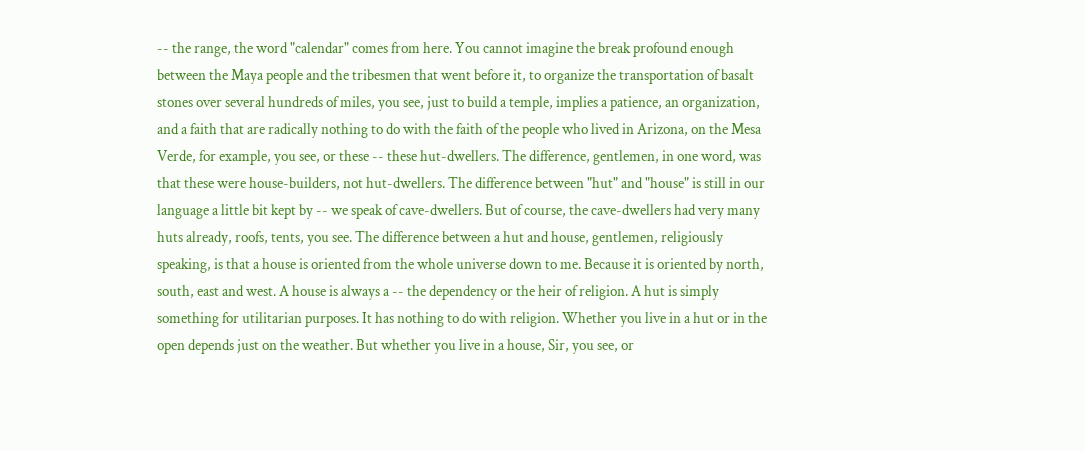-- the range, the word "calendar" comes from here. You cannot imagine the break profound enough between the Maya people and the tribesmen that went before it, to organize the transportation of basalt stones over several hundreds of miles, you see, just to build a temple, implies a patience, an organization, and a faith that are radically nothing to do with the faith of the people who lived in Arizona, on the Mesa Verde, for example, you see, or these -- these hut-dwellers. The difference, gentlemen, in one word, was that these were house-builders, not hut-dwellers. The difference between "hut" and "house" is still in our language a little bit kept by -- we speak of cave-dwellers. But of course, the cave-dwellers had very many huts already, roofs, tents, you see. The difference between a hut and house, gentlemen, religiously speaking, is that a house is oriented from the whole universe down to me. Because it is oriented by north, south, east and west. A house is always a -- the dependency or the heir of religion. A hut is simply something for utilitarian purposes. It has nothing to do with religion. Whether you live in a hut or in the open depends just on the weather. But whether you live in a house, Sir, you see, or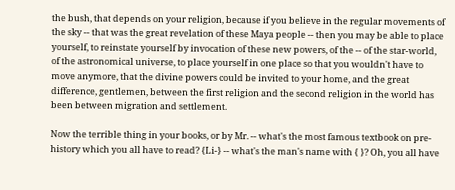the bush, that depends on your religion, because if you believe in the regular movements of the sky -- that was the great revelation of these Maya people -- then you may be able to place yourself, to reinstate yourself by invocation of these new powers, of the -- of the star-world, of the astronomical universe, to place yourself in one place so that you wouldn't have to move anymore, that the divine powers could be invited to your home, and the great difference, gentlemen, between the first religion and the second religion in the world has been between migration and settlement.

Now the terrible thing in your books, or by Mr. -- what's the most famous textbook on pre-history which you all have to read? {Li-} -- what's the man's name with { }? Oh, you all have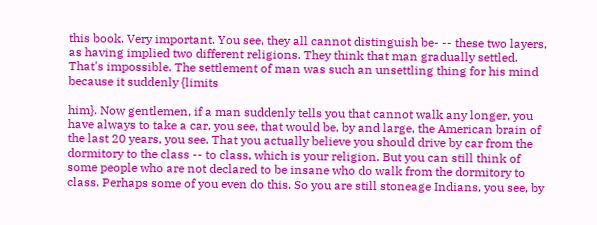this book. Very important. You see, they all cannot distinguish be- -- these two layers, as having implied two different religions. They think that man gradually settled. That's impossible. The settlement of man was such an unsettling thing for his mind because it suddenly {limits

him}. Now gentlemen, if a man suddenly tells you that cannot walk any longer, you have always to take a car, you see, that would be, by and large, the American brain of the last 20 years, you see. That you actually believe you should drive by car from the dormitory to the class -- to class, which is your religion. But you can still think of some people who are not declared to be insane who do walk from the dormitory to class. Perhaps some of you even do this. So you are still stoneage Indians, you see, by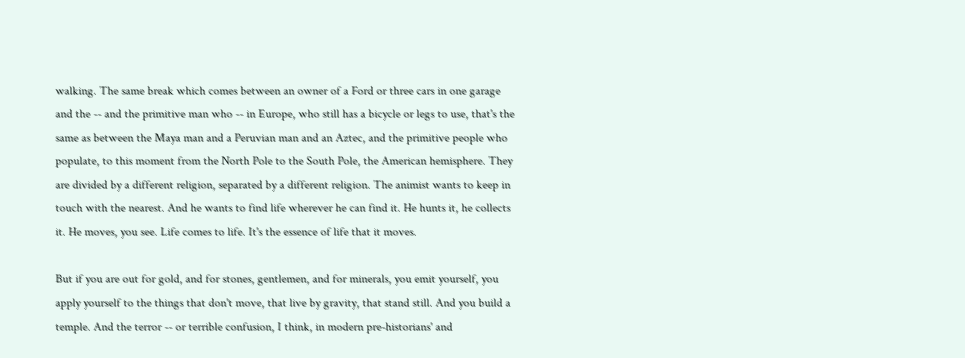walking. The same break which comes between an owner of a Ford or three cars in one garage and the -- and the primitive man who -- in Europe, who still has a bicycle or legs to use, that's the same as between the Maya man and a Peruvian man and an Aztec, and the primitive people who populate, to this moment from the North Pole to the South Pole, the American hemisphere. They are divided by a different religion, separated by a different religion. The animist wants to keep in touch with the nearest. And he wants to find life wherever he can find it. He hunts it, he collects it. He moves, you see. Life comes to life. It's the essence of life that it moves.

But if you are out for gold, and for stones, gentlemen, and for minerals, you emit yourself, you apply yourself to the things that don't move, that live by gravity, that stand still. And you build a temple. And the terror -- or terrible confusion, I think, in modern pre-historians' and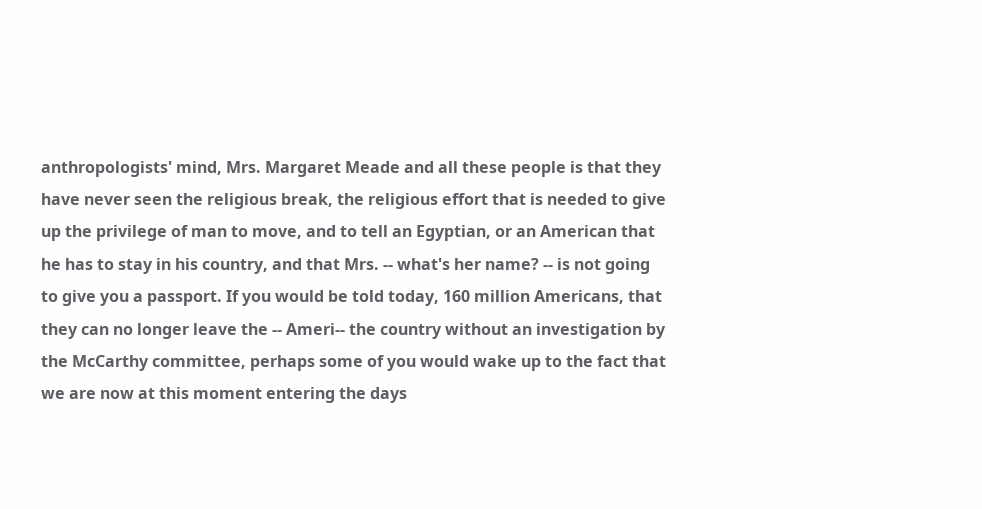anthropologists' mind, Mrs. Margaret Meade and all these people is that they have never seen the religious break, the religious effort that is needed to give up the privilege of man to move, and to tell an Egyptian, or an American that he has to stay in his country, and that Mrs. -- what's her name? -- is not going to give you a passport. If you would be told today, 160 million Americans, that they can no longer leave the -- Ameri-- the country without an investigation by the McCarthy committee, perhaps some of you would wake up to the fact that we are now at this moment entering the days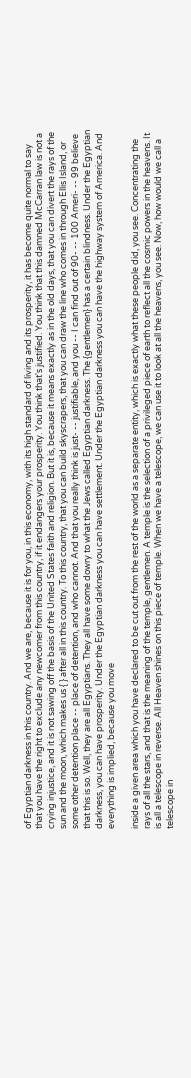of Egyptian darkness in this country. And we are, because it is for you, in this economy, with its high standard of living and its prosperity, it has become quite normal to say that you have the right to exclude any newcomer from this country, if it endangers your prosperity. You think that's justified. You think that this damned McCarran law is not a crying injustice, and it is not sawing off the basis of the United States faith and religion. But it is, because it means exactly as in the old days, that you can divert the rays of the sun and the moon, which makes us { } after all in this country. To this country, that you can build skyscrapers, that you can draw the line who comes in through Ellis Island, or some other detention place -- place of detention, and who cannot. And that you really think is just- -- justifiable, and you -- I can find out of 90- -- 100 Ameri- -- 99 believe that this is so. Well, they are all Egyptians. They all have some dowry to what the Jews called Egyptian darkness. The {gentlemen} has a certain blindness. Under the Egyptian darkness, you can have prosperity. Under the Egyptian darkness you can have settlement. Under the Egyptian darkness you can have the highway system of America. And everything is implied, because you move

inside a given area which you have declared to be cut out from the rest of the world as a separate entity, which is exactly what these people did, you see. Concentrating the rays of all the stars, and that is the meaning of the temple, gentlemen. A temple is the selection of a privileged piece of earth to reflect all the cosmic powers in the heavens. It is all a telescope in reverse. All Heaven shines on this piece of temple. When we have a telescope, we can use it to look at all the heavens, you see. Now, how would we call a telescope in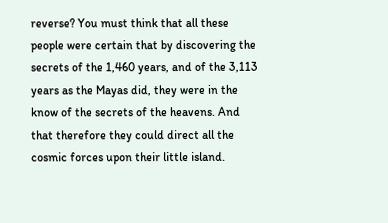reverse? You must think that all these people were certain that by discovering the secrets of the 1,460 years, and of the 3,113 years as the Mayas did, they were in the know of the secrets of the heavens. And that therefore they could direct all the cosmic forces upon their little island.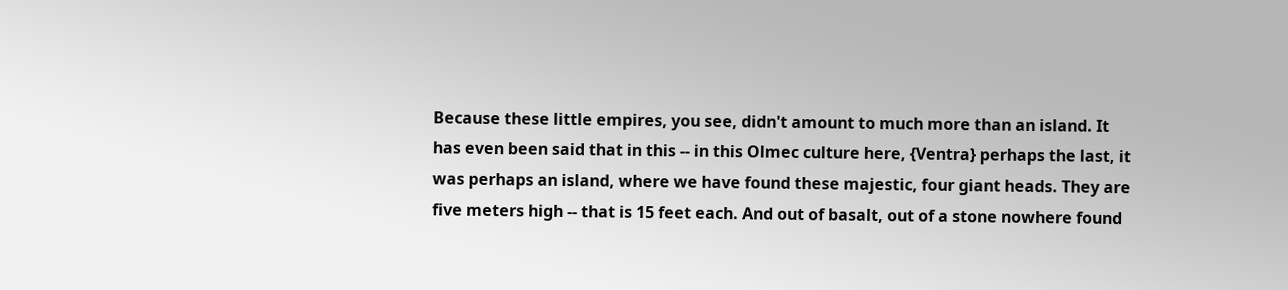Because these little empires, you see, didn't amount to much more than an island. It has even been said that in this -- in this Olmec culture here, {Ventra} perhaps the last, it was perhaps an island, where we have found these majestic, four giant heads. They are five meters high -- that is 15 feet each. And out of basalt, out of a stone nowhere found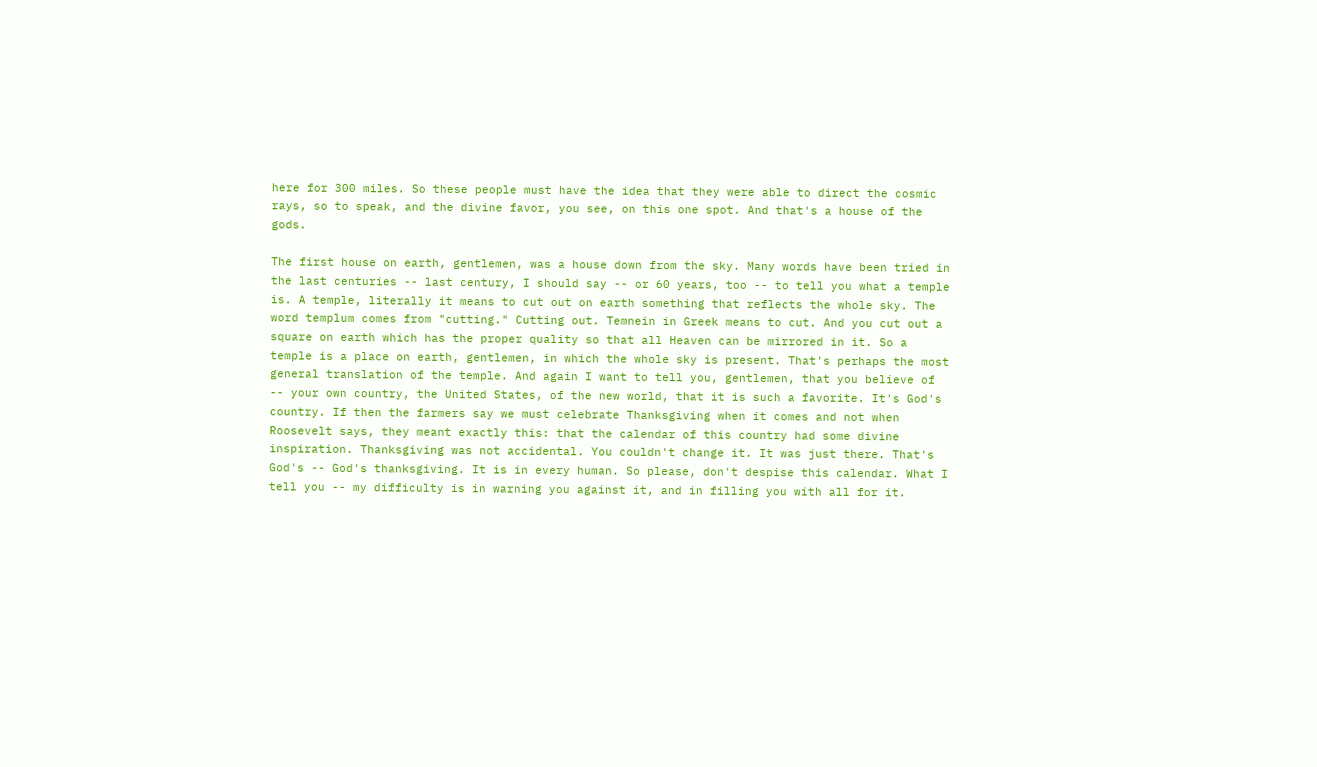here for 300 miles. So these people must have the idea that they were able to direct the cosmic rays, so to speak, and the divine favor, you see, on this one spot. And that's a house of the gods.

The first house on earth, gentlemen, was a house down from the sky. Many words have been tried in the last centuries -- last century, I should say -- or 60 years, too -- to tell you what a temple is. A temple, literally it means to cut out on earth something that reflects the whole sky. The word templum comes from "cutting." Cutting out. Temnein in Greek means to cut. And you cut out a square on earth which has the proper quality so that all Heaven can be mirrored in it. So a temple is a place on earth, gentlemen, in which the whole sky is present. That's perhaps the most general translation of the temple. And again I want to tell you, gentlemen, that you believe of -- your own country, the United States, of the new world, that it is such a favorite. It's God's country. If then the farmers say we must celebrate Thanksgiving when it comes and not when Roosevelt says, they meant exactly this: that the calendar of this country had some divine inspiration. Thanksgiving was not accidental. You couldn't change it. It was just there. That's God's -- God's thanksgiving. It is in every human. So please, don't despise this calendar. What I tell you -- my difficulty is in warning you against it, and in filling you with all for it.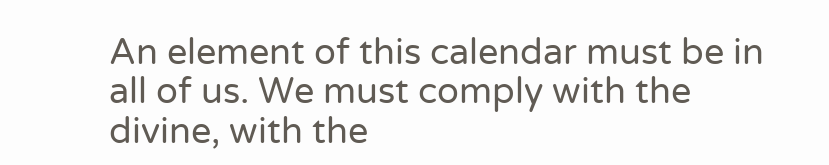An element of this calendar must be in all of us. We must comply with the divine, with the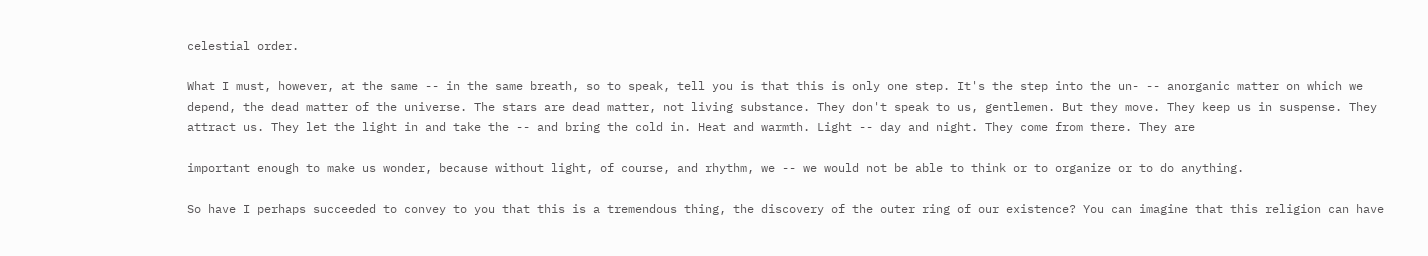celestial order.

What I must, however, at the same -- in the same breath, so to speak, tell you is that this is only one step. It's the step into the un- -- anorganic matter on which we depend, the dead matter of the universe. The stars are dead matter, not living substance. They don't speak to us, gentlemen. But they move. They keep us in suspense. They attract us. They let the light in and take the -- and bring the cold in. Heat and warmth. Light -- day and night. They come from there. They are

important enough to make us wonder, because without light, of course, and rhythm, we -- we would not be able to think or to organize or to do anything.

So have I perhaps succeeded to convey to you that this is a tremendous thing, the discovery of the outer ring of our existence? You can imagine that this religion can have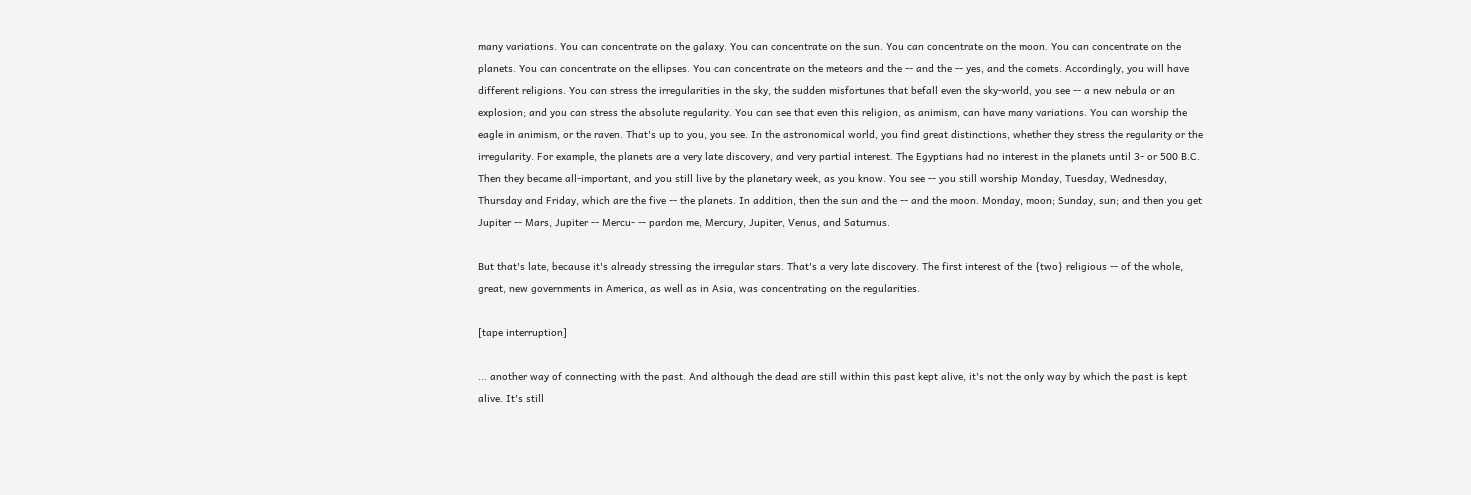many variations. You can concentrate on the galaxy. You can concentrate on the sun. You can concentrate on the moon. You can concentrate on the planets. You can concentrate on the ellipses. You can concentrate on the meteors and the -- and the -- yes, and the comets. Accordingly, you will have different religions. You can stress the irregularities in the sky, the sudden misfortunes that befall even the sky-world, you see -- a new nebula or an explosion; and you can stress the absolute regularity. You can see that even this religion, as animism, can have many variations. You can worship the eagle in animism, or the raven. That's up to you, you see. In the astronomical world, you find great distinctions, whether they stress the regularity or the irregularity. For example, the planets are a very late discovery, and very partial interest. The Egyptians had no interest in the planets until 3- or 500 B.C. Then they became all-important, and you still live by the planetary week, as you know. You see -- you still worship Monday, Tuesday, Wednesday, Thursday and Friday, which are the five -- the planets. In addition, then the sun and the -- and the moon. Monday, moon; Sunday, sun; and then you get Jupiter -- Mars, Jupiter -- Mercu- -- pardon me, Mercury, Jupiter, Venus, and Saturnus.

But that's late, because it's already stressing the irregular stars. That's a very late discovery. The first interest of the {two} religious -- of the whole, great, new governments in America, as well as in Asia, was concentrating on the regularities.

[tape interruption]

... another way of connecting with the past. And although the dead are still within this past kept alive, it's not the only way by which the past is kept alive. It's still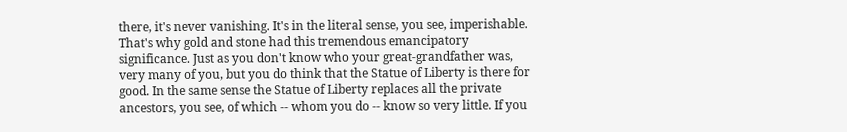there, it's never vanishing. It's in the literal sense, you see, imperishable. That's why gold and stone had this tremendous emancipatory significance. Just as you don't know who your great-grandfather was, very many of you, but you do think that the Statue of Liberty is there for good. In the same sense the Statue of Liberty replaces all the private ancestors, you see, of which -- whom you do -- know so very little. If you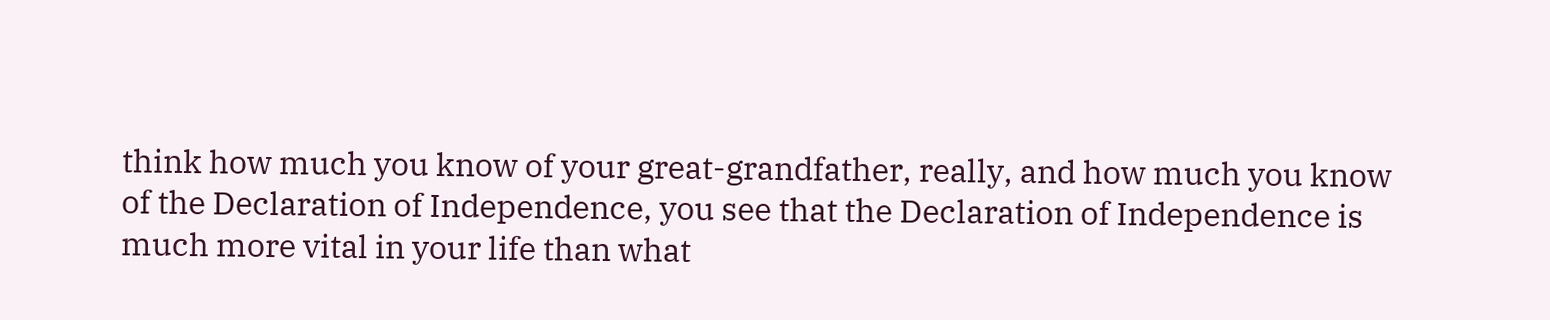think how much you know of your great-grandfather, really, and how much you know of the Declaration of Independence, you see that the Declaration of Independence is much more vital in your life than what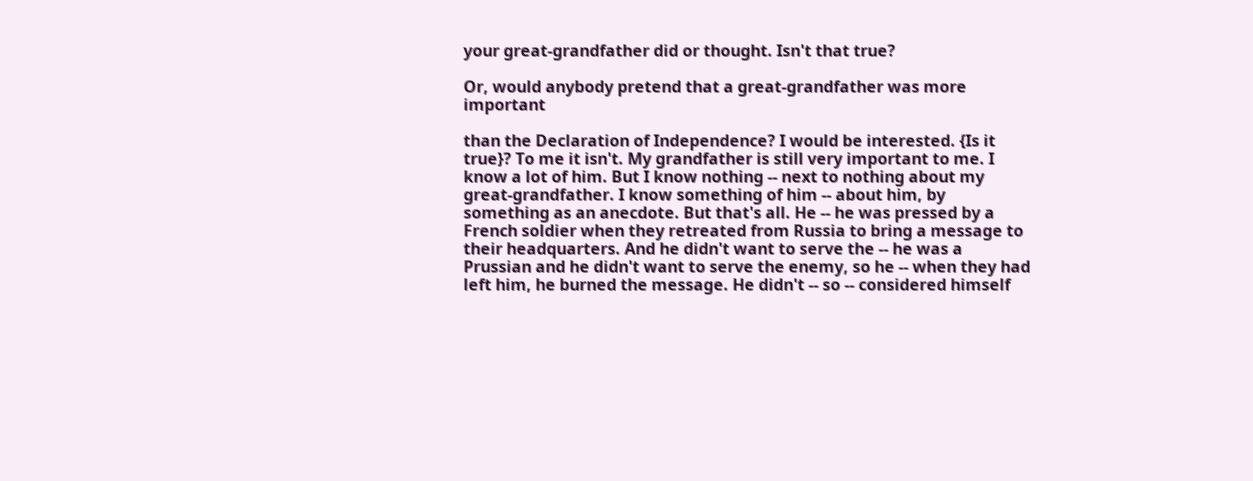your great-grandfather did or thought. Isn't that true?

Or, would anybody pretend that a great-grandfather was more important

than the Declaration of Independence? I would be interested. {Is it true}? To me it isn't. My grandfather is still very important to me. I know a lot of him. But I know nothing -- next to nothing about my great-grandfather. I know something of him -- about him, by something as an anecdote. But that's all. He -- he was pressed by a French soldier when they retreated from Russia to bring a message to their headquarters. And he didn't want to serve the -- he was a Prussian and he didn't want to serve the enemy, so he -- when they had left him, he burned the message. He didn't -- so -- considered himself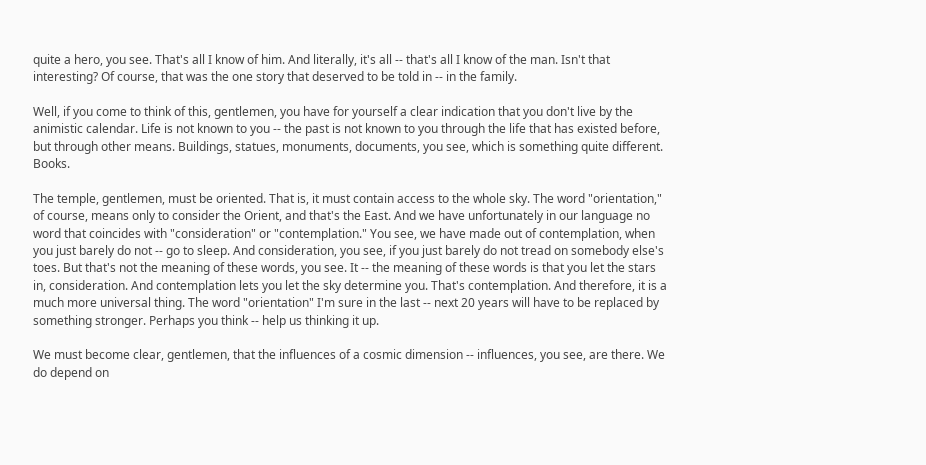quite a hero, you see. That's all I know of him. And literally, it's all -- that's all I know of the man. Isn't that interesting? Of course, that was the one story that deserved to be told in -- in the family.

Well, if you come to think of this, gentlemen, you have for yourself a clear indication that you don't live by the animistic calendar. Life is not known to you -- the past is not known to you through the life that has existed before, but through other means. Buildings, statues, monuments, documents, you see, which is something quite different. Books.

The temple, gentlemen, must be oriented. That is, it must contain access to the whole sky. The word "orientation," of course, means only to consider the Orient, and that's the East. And we have unfortunately in our language no word that coincides with "consideration" or "contemplation." You see, we have made out of contemplation, when you just barely do not -- go to sleep. And consideration, you see, if you just barely do not tread on somebody else's toes. But that's not the meaning of these words, you see. It -- the meaning of these words is that you let the stars in, consideration. And contemplation lets you let the sky determine you. That's contemplation. And therefore, it is a much more universal thing. The word "orientation" I'm sure in the last -- next 20 years will have to be replaced by something stronger. Perhaps you think -- help us thinking it up.

We must become clear, gentlemen, that the influences of a cosmic dimension -- influences, you see, are there. We do depend on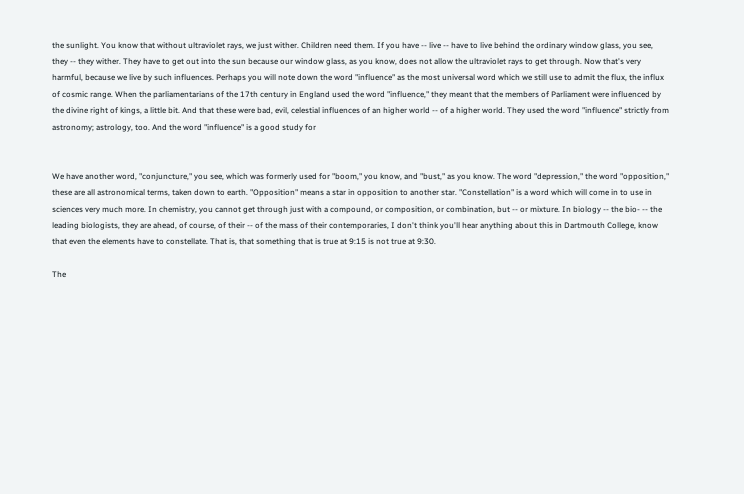the sunlight. You know that without ultraviolet rays, we just wither. Children need them. If you have -- live -- have to live behind the ordinary window glass, you see, they -- they wither. They have to get out into the sun because our window glass, as you know, does not allow the ultraviolet rays to get through. Now that's very harmful, because we live by such influences. Perhaps you will note down the word "influence" as the most universal word which we still use to admit the flux, the influx of cosmic range. When the parliamentarians of the 17th century in England used the word "influence," they meant that the members of Parliament were influenced by the divine right of kings, a little bit. And that these were bad, evil, celestial influences of an higher world -- of a higher world. They used the word "influence" strictly from astronomy; astrology, too. And the word "influence" is a good study for


We have another word, "conjuncture," you see, which was formerly used for "boom," you know, and "bust," as you know. The word "depression," the word "opposition," these are all astronomical terms, taken down to earth. "Opposition" means a star in opposition to another star. "Constellation" is a word which will come in to use in sciences very much more. In chemistry, you cannot get through just with a compound, or composition, or combination, but -- or mixture. In biology -- the bio- -- the leading biologists, they are ahead, of course, of their -- of the mass of their contemporaries, I don't think you'll hear anything about this in Dartmouth College, know that even the elements have to constellate. That is, that something that is true at 9:15 is not true at 9:30.

The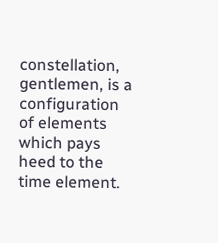constellation, gentlemen, is a configuration of elements which pays heed to the time element.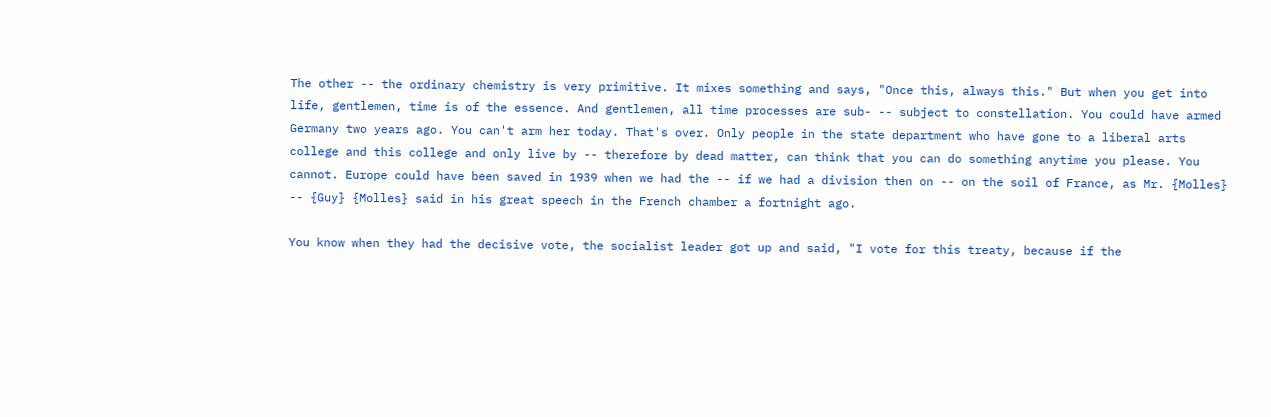The other -- the ordinary chemistry is very primitive. It mixes something and says, "Once this, always this." But when you get into life, gentlemen, time is of the essence. And gentlemen, all time processes are sub- -- subject to constellation. You could have armed Germany two years ago. You can't arm her today. That's over. Only people in the state department who have gone to a liberal arts college and this college and only live by -- therefore by dead matter, can think that you can do something anytime you please. You cannot. Europe could have been saved in 1939 when we had the -- if we had a division then on -- on the soil of France, as Mr. {Molles} -- {Guy} {Molles} said in his great speech in the French chamber a fortnight ago.

You know when they had the decisive vote, the socialist leader got up and said, "I vote for this treaty, because if the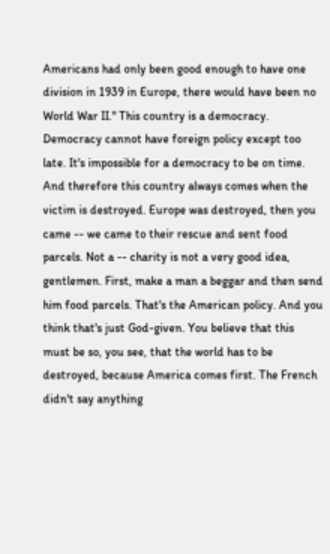Americans had only been good enough to have one division in 1939 in Europe, there would have been no World War II." This country is a democracy. Democracy cannot have foreign policy except too late. It's impossible for a democracy to be on time. And therefore this country always comes when the victim is destroyed. Europe was destroyed, then you came -- we came to their rescue and sent food parcels. Not a -- charity is not a very good idea, gentlemen. First, make a man a beggar and then send him food parcels. That's the American policy. And you think that's just God-given. You believe that this must be so, you see, that the world has to be destroyed, because America comes first. The French didn't say anything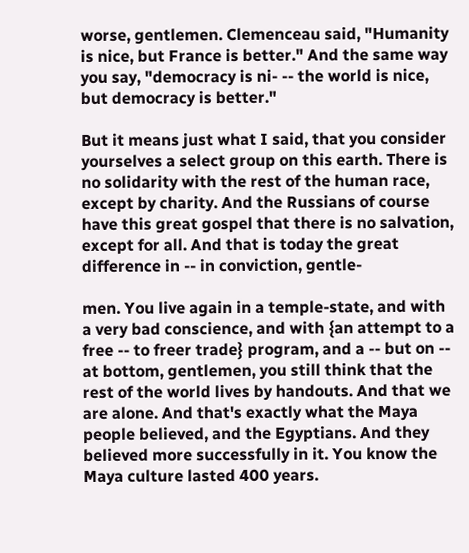worse, gentlemen. Clemenceau said, "Humanity is nice, but France is better." And the same way you say, "democracy is ni- -- the world is nice, but democracy is better."

But it means just what I said, that you consider yourselves a select group on this earth. There is no solidarity with the rest of the human race, except by charity. And the Russians of course have this great gospel that there is no salvation, except for all. And that is today the great difference in -- in conviction, gentle-

men. You live again in a temple-state, and with a very bad conscience, and with {an attempt to a free -- to freer trade} program, and a -- but on -- at bottom, gentlemen, you still think that the rest of the world lives by handouts. And that we are alone. And that's exactly what the Maya people believed, and the Egyptians. And they believed more successfully in it. You know the Maya culture lasted 400 years.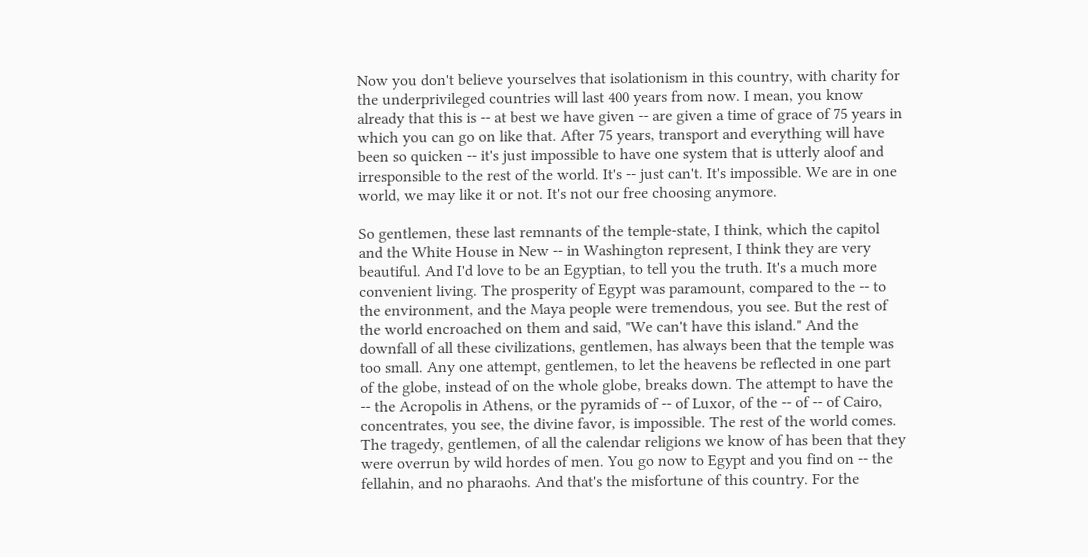Now you don't believe yourselves that isolationism in this country, with charity for the underprivileged countries will last 400 years from now. I mean, you know already that this is -- at best we have given -- are given a time of grace of 75 years in which you can go on like that. After 75 years, transport and everything will have been so quicken -- it's just impossible to have one system that is utterly aloof and irresponsible to the rest of the world. It's -- just can't. It's impossible. We are in one world, we may like it or not. It's not our free choosing anymore.

So gentlemen, these last remnants of the temple-state, I think, which the capitol and the White House in New -- in Washington represent, I think they are very beautiful. And I'd love to be an Egyptian, to tell you the truth. It's a much more convenient living. The prosperity of Egypt was paramount, compared to the -- to the environment, and the Maya people were tremendous, you see. But the rest of the world encroached on them and said, "We can't have this island." And the downfall of all these civilizations, gentlemen, has always been that the temple was too small. Any one attempt, gentlemen, to let the heavens be reflected in one part of the globe, instead of on the whole globe, breaks down. The attempt to have the -- the Acropolis in Athens, or the pyramids of -- of Luxor, of the -- of -- of Cairo, concentrates, you see, the divine favor, is impossible. The rest of the world comes. The tragedy, gentlemen, of all the calendar religions we know of has been that they were overrun by wild hordes of men. You go now to Egypt and you find on -- the fellahin, and no pharaohs. And that's the misfortune of this country. For the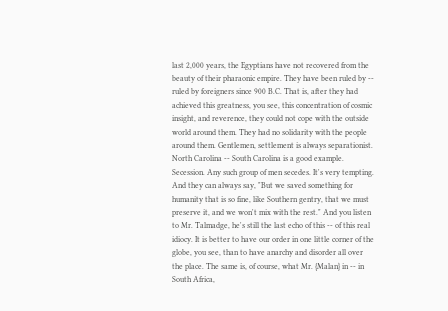last 2,000 years, the Egyptians have not recovered from the beauty of their pharaonic empire. They have been ruled by -- ruled by foreigners since 900 B.C. That is, after they had achieved this greatness, you see, this concentration of cosmic insight, and reverence, they could not cope with the outside world around them. They had no solidarity with the people around them. Gentlemen, settlement is always separationist. North Carolina -- South Carolina is a good example. Secession. Any such group of men secedes. It's very tempting. And they can always say, "But we saved something for humanity that is so fine, like Southern gentry, that we must preserve it, and we won't mix with the rest." And you listen to Mr. Talmadge, he's still the last echo of this -- of this real idiocy. It is better to have our order in one little corner of the globe, you see, than to have anarchy and disorder all over the place. The same is, of course, what Mr. {Malan} in -- in South Africa,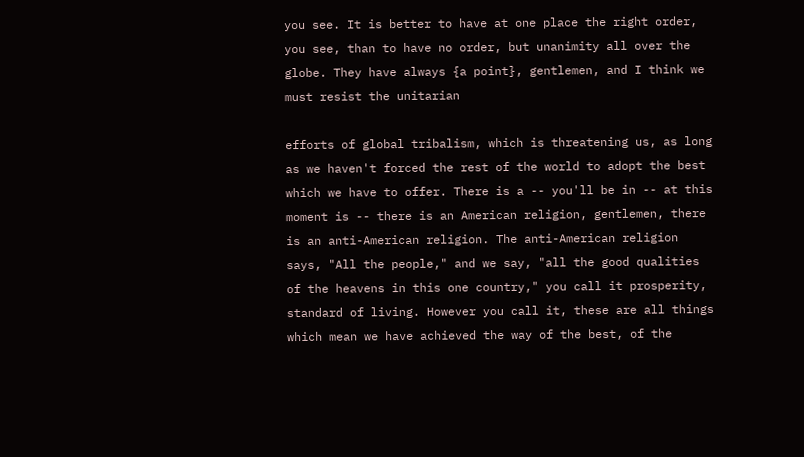you see. It is better to have at one place the right order, you see, than to have no order, but unanimity all over the globe. They have always {a point}, gentlemen, and I think we must resist the unitarian

efforts of global tribalism, which is threatening us, as long as we haven't forced the rest of the world to adopt the best which we have to offer. There is a -- you'll be in -- at this moment is -- there is an American religion, gentlemen, there is an anti-American religion. The anti-American religion says, "All the people," and we say, "all the good qualities of the heavens in this one country," you call it prosperity, standard of living. However you call it, these are all things which mean we have achieved the way of the best, of the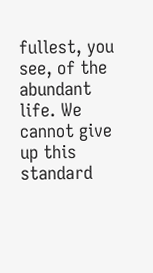fullest, you see, of the abundant life. We cannot give up this standard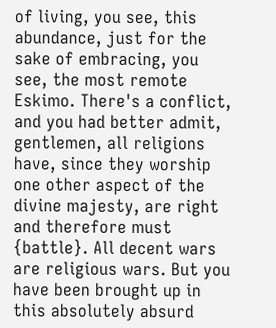of living, you see, this abundance, just for the sake of embracing, you see, the most remote Eskimo. There's a conflict, and you had better admit, gentlemen, all religions have, since they worship one other aspect of the divine majesty, are right and therefore must {battle}. All decent wars are religious wars. But you have been brought up in this absolutely absurd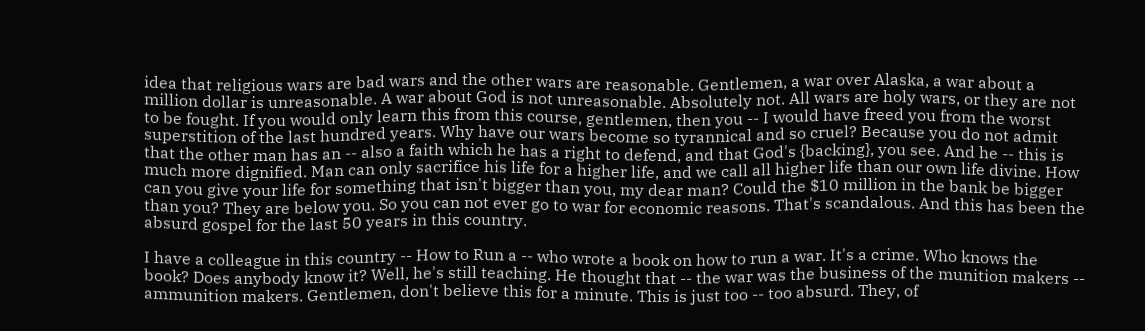idea that religious wars are bad wars and the other wars are reasonable. Gentlemen, a war over Alaska, a war about a million dollar is unreasonable. A war about God is not unreasonable. Absolutely not. All wars are holy wars, or they are not to be fought. If you would only learn this from this course, gentlemen, then you -- I would have freed you from the worst superstition of the last hundred years. Why have our wars become so tyrannical and so cruel? Because you do not admit that the other man has an -- also a faith which he has a right to defend, and that God's {backing}, you see. And he -- this is much more dignified. Man can only sacrifice his life for a higher life, and we call all higher life than our own life divine. How can you give your life for something that isn't bigger than you, my dear man? Could the $10 million in the bank be bigger than you? They are below you. So you can not ever go to war for economic reasons. That's scandalous. And this has been the absurd gospel for the last 50 years in this country.

I have a colleague in this country -- How to Run a -- who wrote a book on how to run a war. It's a crime. Who knows the book? Does anybody know it? Well, he's still teaching. He thought that -- the war was the business of the munition makers -- ammunition makers. Gentlemen, don't believe this for a minute. This is just too -- too absurd. They, of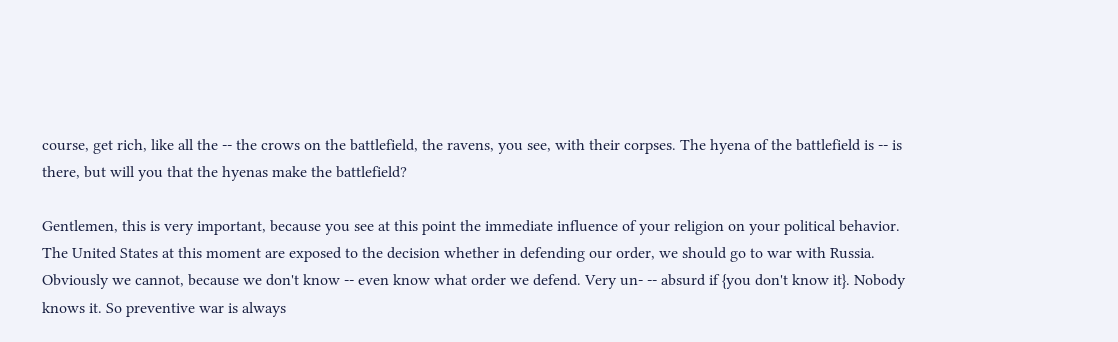course, get rich, like all the -- the crows on the battlefield, the ravens, you see, with their corpses. The hyena of the battlefield is -- is there, but will you that the hyenas make the battlefield?

Gentlemen, this is very important, because you see at this point the immediate influence of your religion on your political behavior. The United States at this moment are exposed to the decision whether in defending our order, we should go to war with Russia. Obviously we cannot, because we don't know -- even know what order we defend. Very un- -- absurd if {you don't know it}. Nobody knows it. So preventive war is always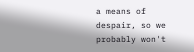a means of despair, so we probably won't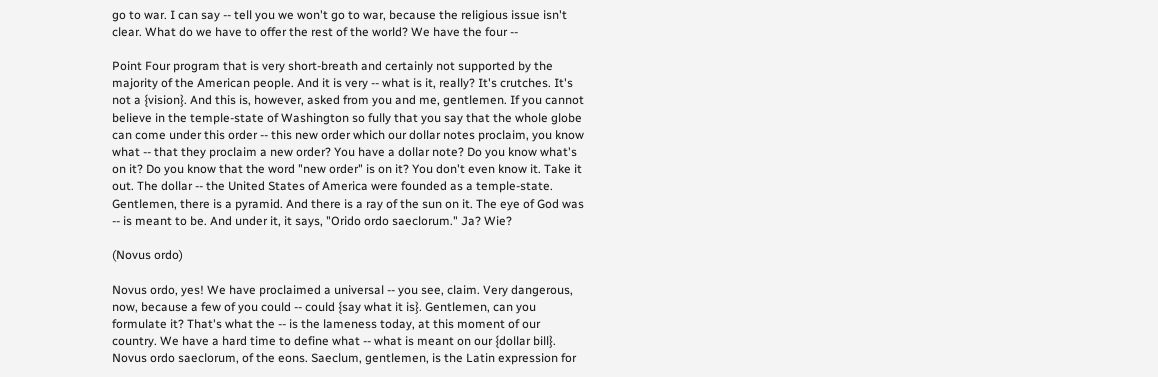go to war. I can say -- tell you we won't go to war, because the religious issue isn't clear. What do we have to offer the rest of the world? We have the four --

Point Four program that is very short-breath and certainly not supported by the majority of the American people. And it is very -- what is it, really? It's crutches. It's not a {vision}. And this is, however, asked from you and me, gentlemen. If you cannot believe in the temple-state of Washington so fully that you say that the whole globe can come under this order -- this new order which our dollar notes proclaim, you know what -- that they proclaim a new order? You have a dollar note? Do you know what's on it? Do you know that the word "new order" is on it? You don't even know it. Take it out. The dollar -- the United States of America were founded as a temple-state. Gentlemen, there is a pyramid. And there is a ray of the sun on it. The eye of God was -- is meant to be. And under it, it says, "Orido ordo saeclorum." Ja? Wie?

(Novus ordo)

Novus ordo, yes! We have proclaimed a universal -- you see, claim. Very dangerous, now, because a few of you could -- could {say what it is}. Gentlemen, can you formulate it? That's what the -- is the lameness today, at this moment of our country. We have a hard time to define what -- what is meant on our {dollar bill}. Novus ordo saeclorum, of the eons. Saeclum, gentlemen, is the Latin expression for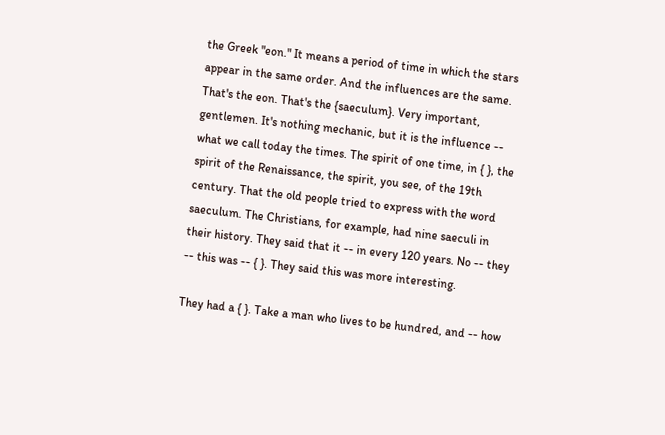the Greek "eon." It means a period of time in which the stars appear in the same order. And the influences are the same. That's the eon. That's the {saeculum}. Very important, gentlemen. It's nothing mechanic, but it is the influence -- what we call today the times. The spirit of one time, in { }, the spirit of the Renaissance, the spirit, you see, of the 19th century. That the old people tried to express with the word saeculum. The Christians, for example, had nine saeculi in their history. They said that it -- in every 120 years. No -- they -- this was -- { }. They said this was more interesting.

They had a { }. Take a man who lives to be hundred, and -- how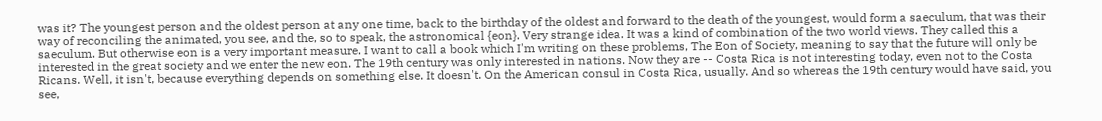was it? The youngest person and the oldest person at any one time, back to the birthday of the oldest and forward to the death of the youngest, would form a saeculum, that was their way of reconciling the animated, you see, and the, so to speak, the astronomical {eon}. Very strange idea. It was a kind of combination of the two world views. They called this a saeculum. But otherwise eon is a very important measure. I want to call a book which I'm writing on these problems, The Eon of Society, meaning to say that the future will only be interested in the great society and we enter the new eon. The 19th century was only interested in nations. Now they are -- Costa Rica is not interesting today, even not to the Costa Ricans. Well, it isn't, because everything depends on something else. It doesn't. On the American consul in Costa Rica, usually. And so whereas the 19th century would have said, you see,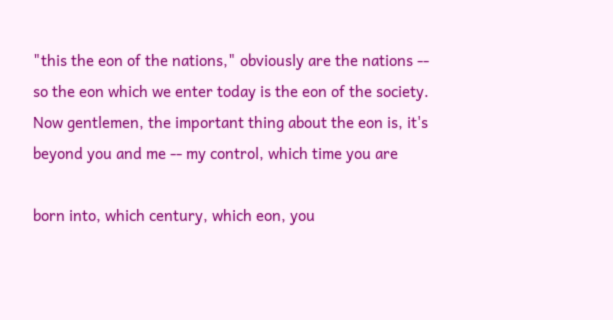"this the eon of the nations," obviously are the nations -- so the eon which we enter today is the eon of the society. Now gentlemen, the important thing about the eon is, it's beyond you and me -- my control, which time you are

born into, which century, which eon, you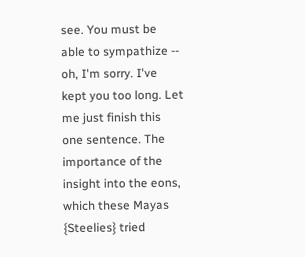see. You must be able to sympathize -- oh, I'm sorry. I've kept you too long. Let me just finish this one sentence. The importance of the insight into the eons, which these Mayas {Steelies} tried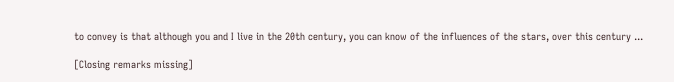to convey is that although you and I live in the 20th century, you can know of the influences of the stars, over this century ...

[Closing remarks missing]